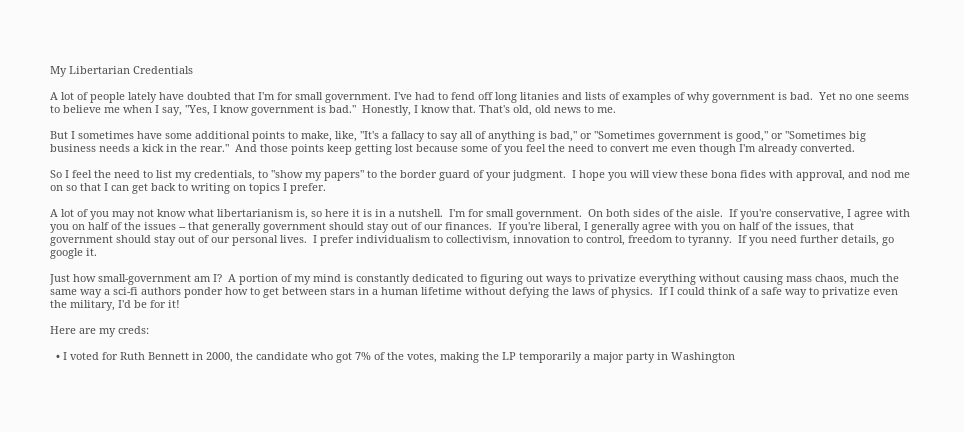My Libertarian Credentials

A lot of people lately have doubted that I'm for small government. I've had to fend off long litanies and lists of examples of why government is bad.  Yet no one seems to believe me when I say, "Yes, I know government is bad."  Honestly, I know that. That's old, old news to me.

But I sometimes have some additional points to make, like, "It's a fallacy to say all of anything is bad," or "Sometimes government is good," or "Sometimes big business needs a kick in the rear."  And those points keep getting lost because some of you feel the need to convert me even though I'm already converted.

So I feel the need to list my credentials, to "show my papers" to the border guard of your judgment.  I hope you will view these bona fides with approval, and nod me on so that I can get back to writing on topics I prefer.

A lot of you may not know what libertarianism is, so here it is in a nutshell.  I'm for small government.  On both sides of the aisle.  If you're conservative, I agree with you on half of the issues -- that generally government should stay out of our finances.  If you're liberal, I generally agree with you on half of the issues, that government should stay out of our personal lives.  I prefer individualism to collectivism, innovation to control, freedom to tyranny.  If you need further details, go google it.

Just how small-government am I?  A portion of my mind is constantly dedicated to figuring out ways to privatize everything without causing mass chaos, much the same way a sci-fi authors ponder how to get between stars in a human lifetime without defying the laws of physics.  If I could think of a safe way to privatize even the military, I'd be for it!

Here are my creds:

  • I voted for Ruth Bennett in 2000, the candidate who got 7% of the votes, making the LP temporarily a major party in Washington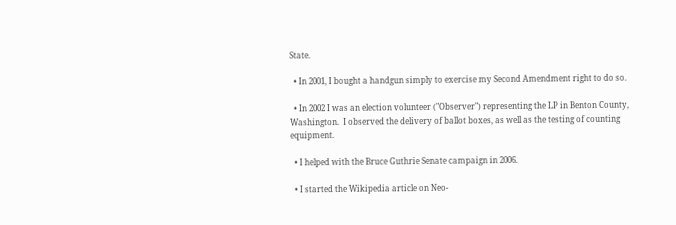State.

  • In 2001, I bought a handgun simply to exercise my Second Amendment right to do so.

  • In 2002 I was an election volunteer ("Observer") representing the LP in Benton County, Washington.  I observed the delivery of ballot boxes, as well as the testing of counting equipment.

  • I helped with the Bruce Guthrie Senate campaign in 2006.

  • I started the Wikipedia article on Neo-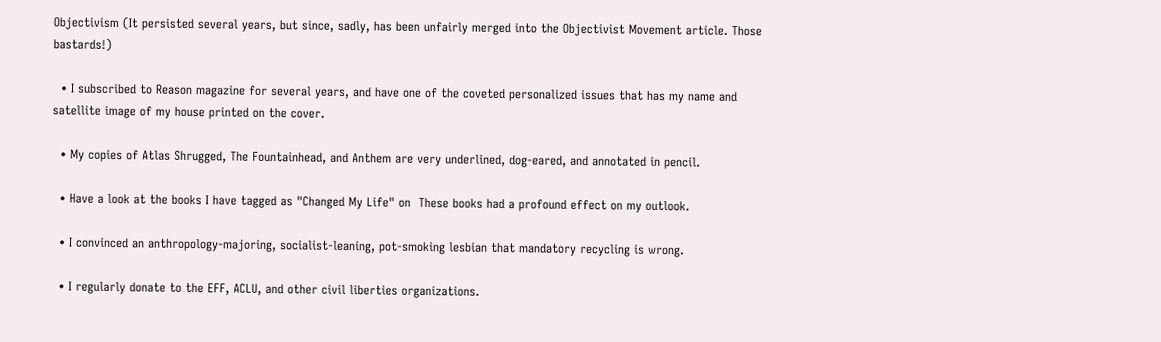Objectivism (It persisted several years, but since, sadly, has been unfairly merged into the Objectivist Movement article. Those bastards!)

  • I subscribed to Reason magazine for several years, and have one of the coveted personalized issues that has my name and satellite image of my house printed on the cover.

  • My copies of Atlas Shrugged, The Fountainhead, and Anthem are very underlined, dog-eared, and annotated in pencil.

  • Have a look at the books I have tagged as "Changed My Life" on  These books had a profound effect on my outlook.

  • I convinced an anthropology-majoring, socialist-leaning, pot-smoking lesbian that mandatory recycling is wrong.

  • I regularly donate to the EFF, ACLU, and other civil liberties organizations.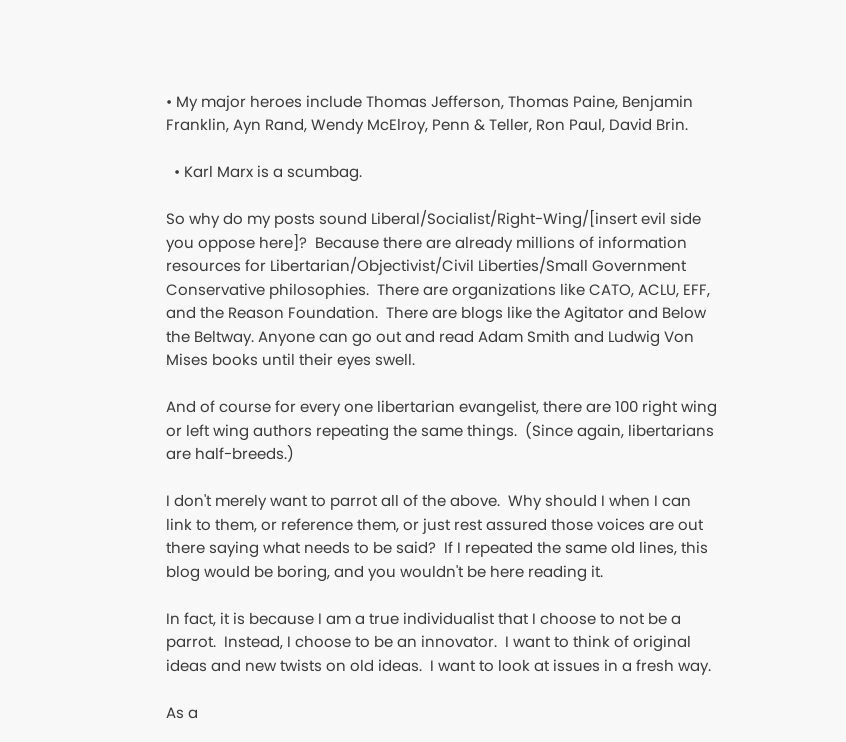• My major heroes include Thomas Jefferson, Thomas Paine, Benjamin Franklin, Ayn Rand, Wendy McElroy, Penn & Teller, Ron Paul, David Brin.

  • Karl Marx is a scumbag.

So why do my posts sound Liberal/Socialist/Right-Wing/[insert evil side you oppose here]?  Because there are already millions of information resources for Libertarian/Objectivist/Civil Liberties/Small Government Conservative philosophies.  There are organizations like CATO, ACLU, EFF, and the Reason Foundation.  There are blogs like the Agitator and Below the Beltway. Anyone can go out and read Adam Smith and Ludwig Von Mises books until their eyes swell.

And of course for every one libertarian evangelist, there are 100 right wing or left wing authors repeating the same things.  (Since again, libertarians are half-breeds.)

I don't merely want to parrot all of the above.  Why should I when I can link to them, or reference them, or just rest assured those voices are out there saying what needs to be said?  If I repeated the same old lines, this blog would be boring, and you wouldn't be here reading it.

In fact, it is because I am a true individualist that I choose to not be a parrot.  Instead, I choose to be an innovator.  I want to think of original ideas and new twists on old ideas.  I want to look at issues in a fresh way.

As a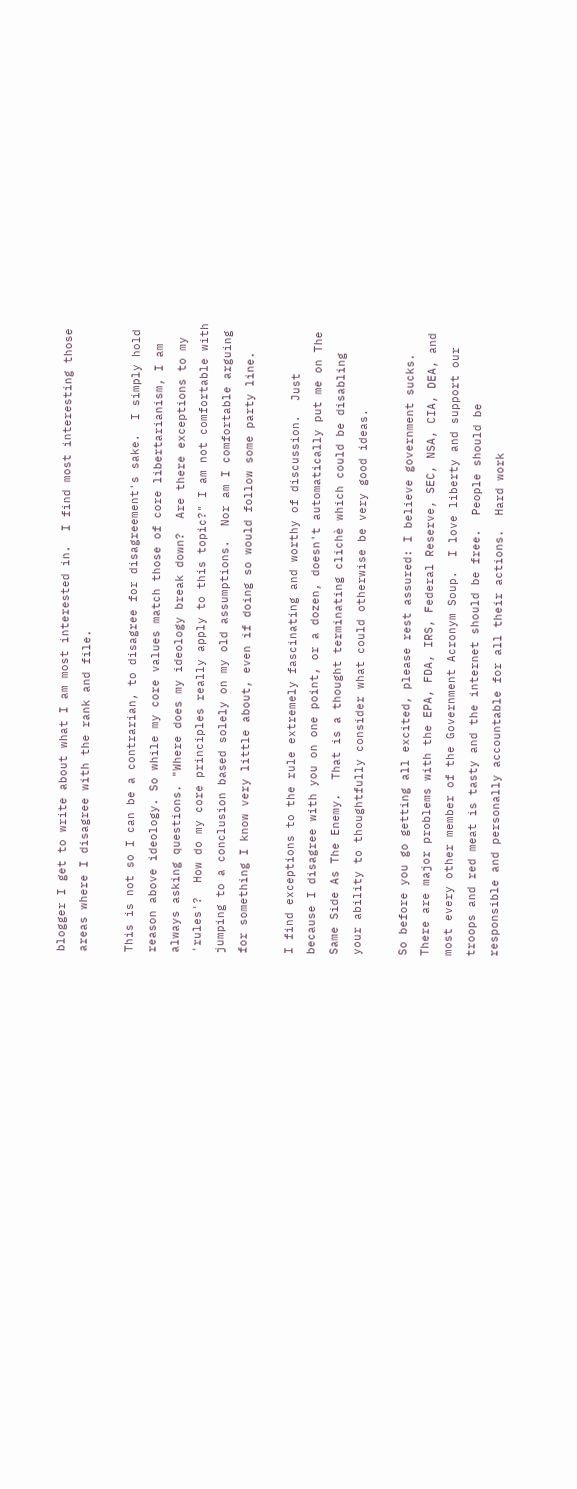blogger I get to write about what I am most interested in.  I find most interesting those areas where I disagree with the rank and file.

This is not so I can be a contrarian, to disagree for disagreement's sake.  I simply hold reason above ideology. So while my core values match those of core libertarianism, I am always asking questions. "Where does my ideology break down?  Are there exceptions to my 'rules'?  How do my core principles really apply to this topic?" I am not comfortable with jumping to a conclusion based solely on my old assumptions.  Nor am I comfortable arguing for something I know very little about, even if doing so would follow some party line.

I find exceptions to the rule extremely fascinating and worthy of discussion.  Just because I disagree with you on one point, or a dozen, doesn't automatically put me on The Same Side As The Enemy.  That is a thought terminating clichè which could be disabling your ability to thoughtfully consider what could otherwise be very good ideas.

So before you go getting all excited, please rest assured: I believe government sucks.  There are major problems with the EPA, FDA, IRS, Federal Reserve, SEC, NSA, CIA, DEA, and most every other member of the Government Acronym Soup.  I love liberty and support our troops and red meat is tasty and the internet should be free.  People should be responsible and personally accountable for all their actions.  Hard work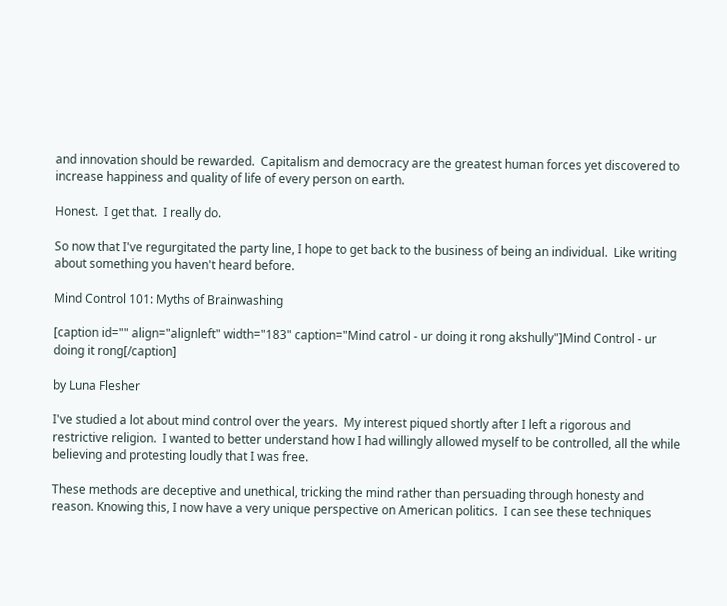and innovation should be rewarded.  Capitalism and democracy are the greatest human forces yet discovered to increase happiness and quality of life of every person on earth.

Honest.  I get that.  I really do.

So now that I've regurgitated the party line, I hope to get back to the business of being an individual.  Like writing about something you haven't heard before.

Mind Control 101: Myths of Brainwashing

[caption id="" align="alignleft" width="183" caption="Mind catrol - ur doing it rong akshully"]Mind Control - ur doing it rong[/caption]

by Luna Flesher

I've studied a lot about mind control over the years.  My interest piqued shortly after I left a rigorous and restrictive religion.  I wanted to better understand how I had willingly allowed myself to be controlled, all the while believing and protesting loudly that I was free.

These methods are deceptive and unethical, tricking the mind rather than persuading through honesty and reason. Knowing this, I now have a very unique perspective on American politics.  I can see these techniques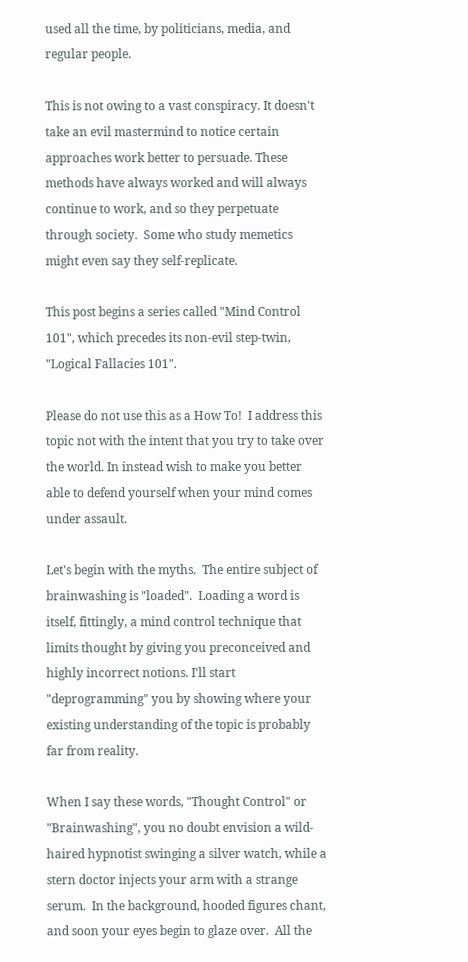used all the time, by politicians, media, and regular people.

This is not owing to a vast conspiracy. It doesn't take an evil mastermind to notice certain approaches work better to persuade. These methods have always worked and will always continue to work, and so they perpetuate through society.  Some who study memetics might even say they self-replicate.

This post begins a series called "Mind Control 101", which precedes its non-evil step-twin, "Logical Fallacies 101".

Please do not use this as a How To!  I address this topic not with the intent that you try to take over the world. In instead wish to make you better able to defend yourself when your mind comes under assault.

Let's begin with the myths.  The entire subject of brainwashing is "loaded".  Loading a word is itself, fittingly, a mind control technique that limits thought by giving you preconceived and highly incorrect notions. I'll start "deprogramming" you by showing where your existing understanding of the topic is probably far from reality.

When I say these words, "Thought Control" or "Brainwashing", you no doubt envision a wild-haired hypnotist swinging a silver watch, while a stern doctor injects your arm with a strange serum.  In the background, hooded figures chant, and soon your eyes begin to glaze over.  All the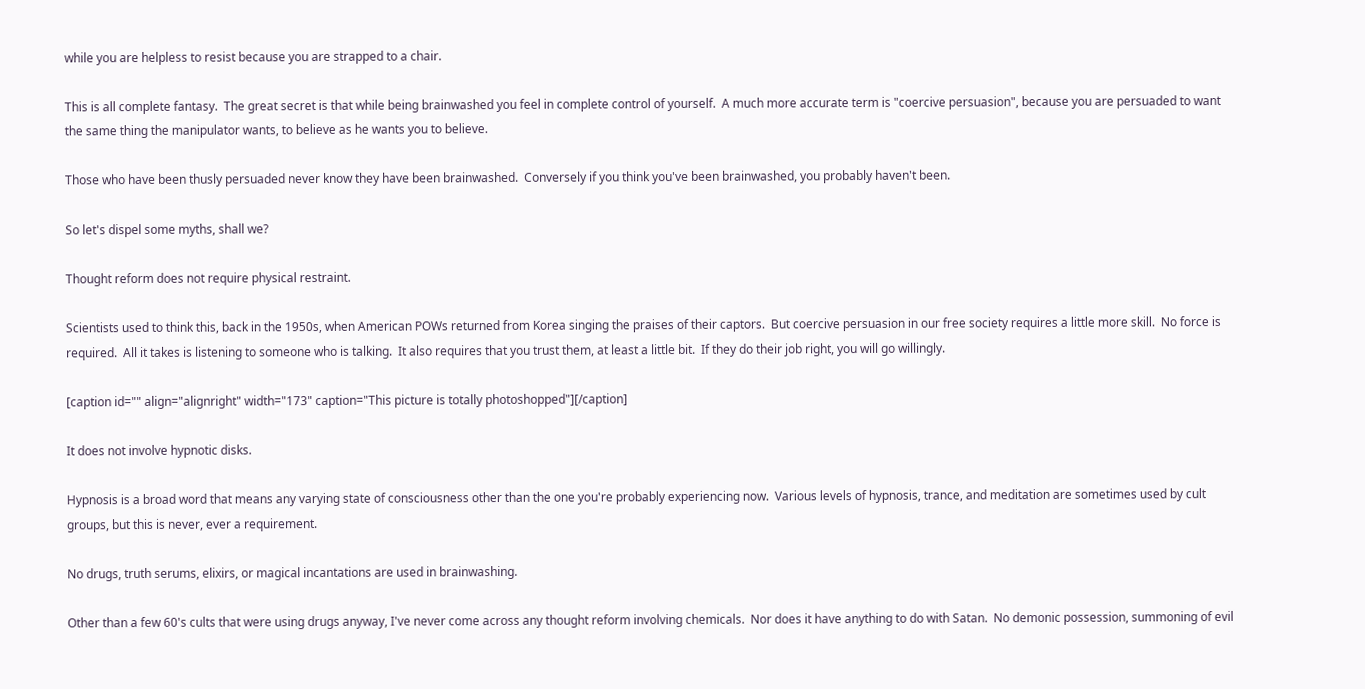while you are helpless to resist because you are strapped to a chair.

This is all complete fantasy.  The great secret is that while being brainwashed you feel in complete control of yourself.  A much more accurate term is "coercive persuasion", because you are persuaded to want the same thing the manipulator wants, to believe as he wants you to believe.

Those who have been thusly persuaded never know they have been brainwashed.  Conversely if you think you've been brainwashed, you probably haven't been.

So let's dispel some myths, shall we?

Thought reform does not require physical restraint.

Scientists used to think this, back in the 1950s, when American POWs returned from Korea singing the praises of their captors.  But coercive persuasion in our free society requires a little more skill.  No force is required.  All it takes is listening to someone who is talking.  It also requires that you trust them, at least a little bit.  If they do their job right, you will go willingly.

[caption id="" align="alignright" width="173" caption="This picture is totally photoshopped"][/caption]

It does not involve hypnotic disks.

Hypnosis is a broad word that means any varying state of consciousness other than the one you're probably experiencing now.  Various levels of hypnosis, trance, and meditation are sometimes used by cult groups, but this is never, ever a requirement.

No drugs, truth serums, elixirs, or magical incantations are used in brainwashing.

Other than a few 60's cults that were using drugs anyway, I've never come across any thought reform involving chemicals.  Nor does it have anything to do with Satan.  No demonic possession, summoning of evil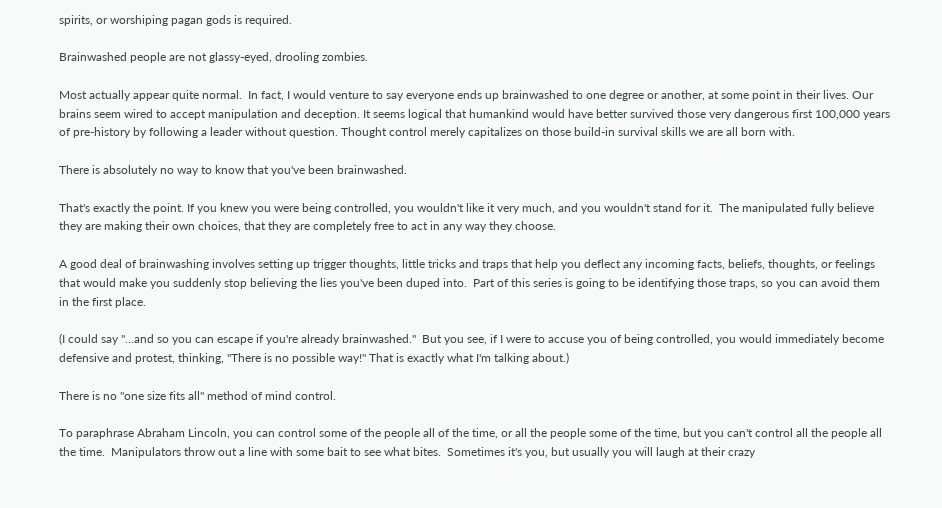spirits, or worshiping pagan gods is required.

Brainwashed people are not glassy-eyed, drooling zombies.

Most actually appear quite normal.  In fact, I would venture to say everyone ends up brainwashed to one degree or another, at some point in their lives. Our brains seem wired to accept manipulation and deception. It seems logical that humankind would have better survived those very dangerous first 100,000 years of pre-history by following a leader without question. Thought control merely capitalizes on those build-in survival skills we are all born with.

There is absolutely no way to know that you've been brainwashed.

That's exactly the point. If you knew you were being controlled, you wouldn't like it very much, and you wouldn't stand for it.  The manipulated fully believe they are making their own choices, that they are completely free to act in any way they choose.

A good deal of brainwashing involves setting up trigger thoughts, little tricks and traps that help you deflect any incoming facts, beliefs, thoughts, or feelings that would make you suddenly stop believing the lies you've been duped into.  Part of this series is going to be identifying those traps, so you can avoid them in the first place.

(I could say "...and so you can escape if you're already brainwashed."  But you see, if I were to accuse you of being controlled, you would immediately become defensive and protest, thinking, "There is no possible way!" That is exactly what I'm talking about.)

There is no "one size fits all" method of mind control.

To paraphrase Abraham Lincoln, you can control some of the people all of the time, or all the people some of the time, but you can't control all the people all the time.  Manipulators throw out a line with some bait to see what bites.  Sometimes it's you, but usually you will laugh at their crazy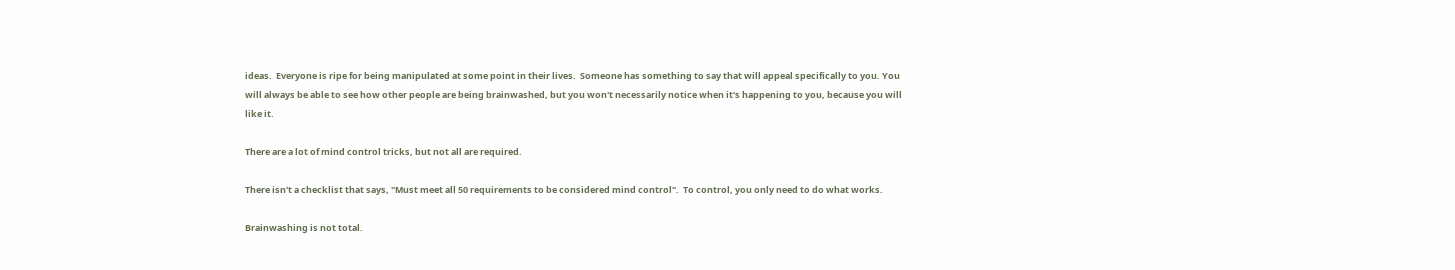ideas.  Everyone is ripe for being manipulated at some point in their lives.  Someone has something to say that will appeal specifically to you. You will always be able to see how other people are being brainwashed, but you won't necessarily notice when it's happening to you, because you will like it.

There are a lot of mind control tricks, but not all are required.

There isn't a checklist that says, "Must meet all 50 requirements to be considered mind control".  To control, you only need to do what works.

Brainwashing is not total.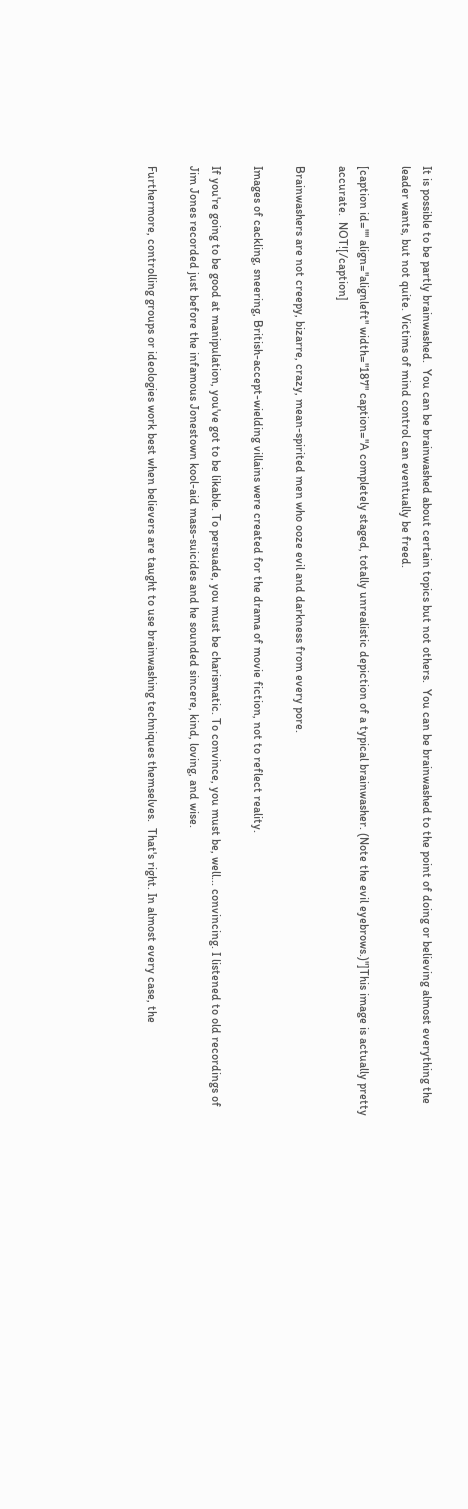It is possible to be partly brainwashed.  You can be brainwashed about certain topics but not others.  You can be brainwashed to the point of doing or believing almost everything the leader wants, but not quite. Victims of mind control can eventually be freed.

[caption id="" align="alignleft" width="187" caption="A completely staged, totally unrealistic depiction of a typical brainwasher. (Note the evil eyebrows.)"]This image is actually pretty accurate.  NOT![/caption]

Brainwashers are not creepy, bizarre, crazy, mean-spirited men who ooze evil and darkness from every pore.

Images of cackling, sneering, British-accept-wielding villains were created for the drama of movie fiction, not to reflect reality.

If you're going to be good at manipulation, you've got to be likable. To persuade, you must be charismatic. To convince, you must be, well... convincing. I listened to old recordings of Jim Jones recorded just before the infamous Jonestown kool-aid mass-suicides and he sounded sincere, kind, loving, and wise.

Furthermore, controlling groups or ideologies work best when believers are taught to use brainwashing techniques themselves.  That's right. In almost every case, the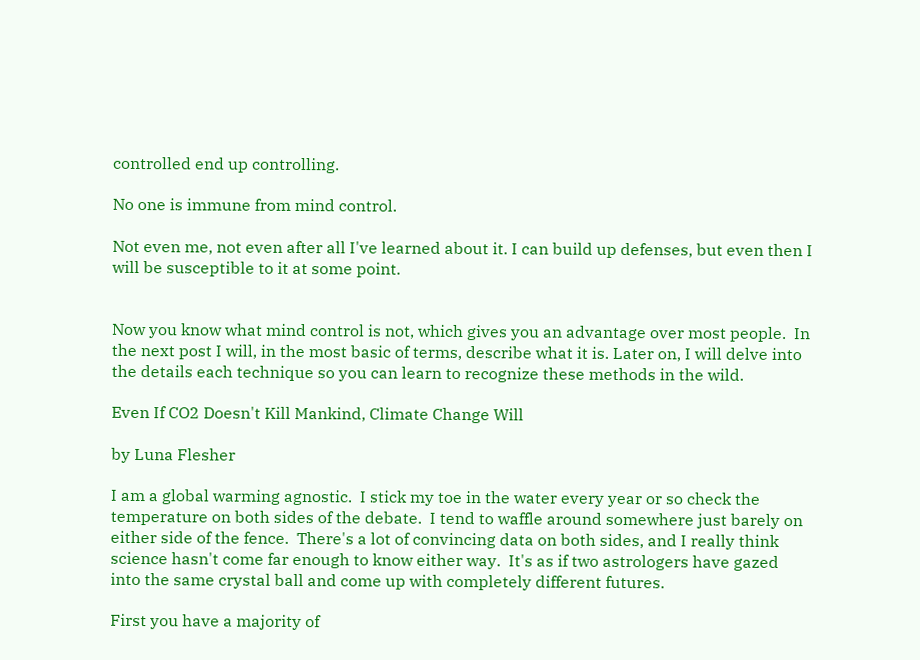controlled end up controlling.

No one is immune from mind control.

Not even me, not even after all I've learned about it. I can build up defenses, but even then I will be susceptible to it at some point.


Now you know what mind control is not, which gives you an advantage over most people.  In the next post I will, in the most basic of terms, describe what it is. Later on, I will delve into the details each technique so you can learn to recognize these methods in the wild.

Even If CO2 Doesn't Kill Mankind, Climate Change Will

by Luna Flesher

I am a global warming agnostic.  I stick my toe in the water every year or so check the temperature on both sides of the debate.  I tend to waffle around somewhere just barely on either side of the fence.  There's a lot of convincing data on both sides, and I really think science hasn't come far enough to know either way.  It's as if two astrologers have gazed into the same crystal ball and come up with completely different futures.

First you have a majority of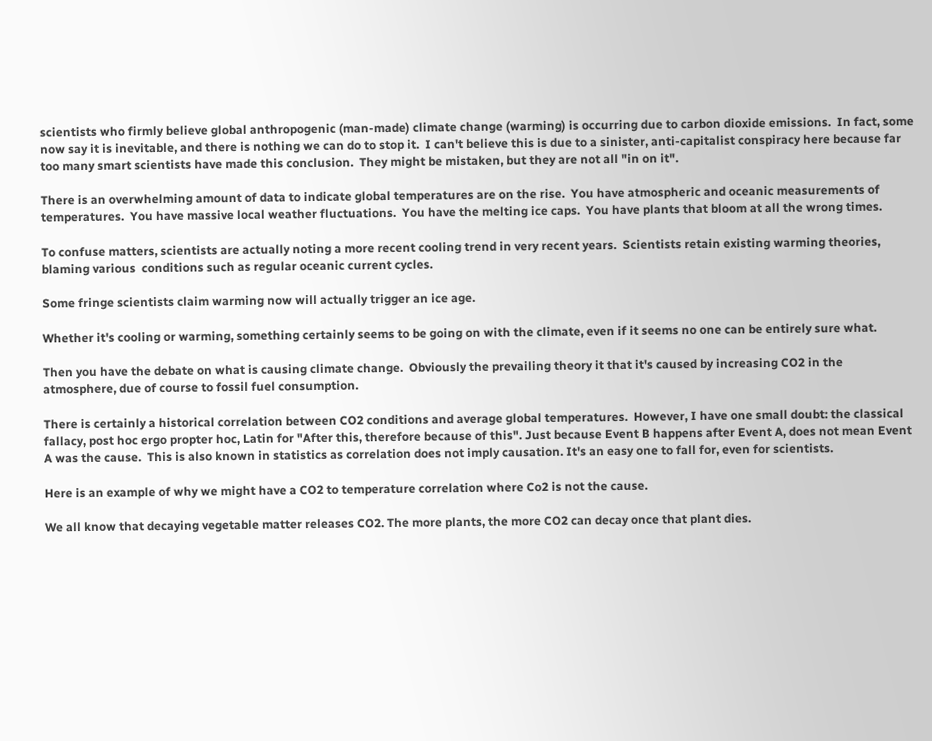scientists who firmly believe global anthropogenic (man-made) climate change (warming) is occurring due to carbon dioxide emissions.  In fact, some now say it is inevitable, and there is nothing we can do to stop it.  I can't believe this is due to a sinister, anti-capitalist conspiracy here because far too many smart scientists have made this conclusion.  They might be mistaken, but they are not all "in on it".

There is an overwhelming amount of data to indicate global temperatures are on the rise.  You have atmospheric and oceanic measurements of temperatures.  You have massive local weather fluctuations.  You have the melting ice caps.  You have plants that bloom at all the wrong times.

To confuse matters, scientists are actually noting a more recent cooling trend in very recent years.  Scientists retain existing warming theories, blaming various  conditions such as regular oceanic current cycles.

Some fringe scientists claim warming now will actually trigger an ice age.

Whether it's cooling or warming, something certainly seems to be going on with the climate, even if it seems no one can be entirely sure what.

Then you have the debate on what is causing climate change.  Obviously the prevailing theory it that it's caused by increasing CO2 in the atmosphere, due of course to fossil fuel consumption.

There is certainly a historical correlation between CO2 conditions and average global temperatures.  However, I have one small doubt: the classical fallacy, post hoc ergo propter hoc, Latin for "After this, therefore because of this". Just because Event B happens after Event A, does not mean Event A was the cause.  This is also known in statistics as correlation does not imply causation. It's an easy one to fall for, even for scientists.

Here is an example of why we might have a CO2 to temperature correlation where Co2 is not the cause.

We all know that decaying vegetable matter releases CO2. The more plants, the more CO2 can decay once that plant dies.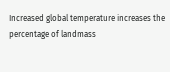Increased global temperature increases the percentage of landmass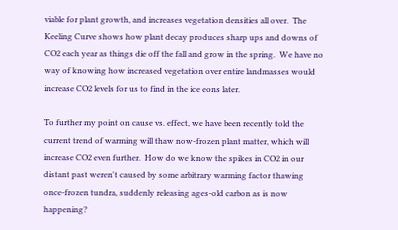viable for plant growth, and increases vegetation densities all over.  The Keeling Curve shows how plant decay produces sharp ups and downs of CO2 each year as things die off the fall and grow in the spring.  We have no way of knowing how increased vegetation over entire landmasses would increase CO2 levels for us to find in the ice eons later.

To further my point on cause vs. effect, we have been recently told the current trend of warming will thaw now-frozen plant matter, which will increase CO2 even further.  How do we know the spikes in CO2 in our distant past weren't caused by some arbitrary warming factor thawing once-frozen tundra, suddenly releasing ages-old carbon as is now happening?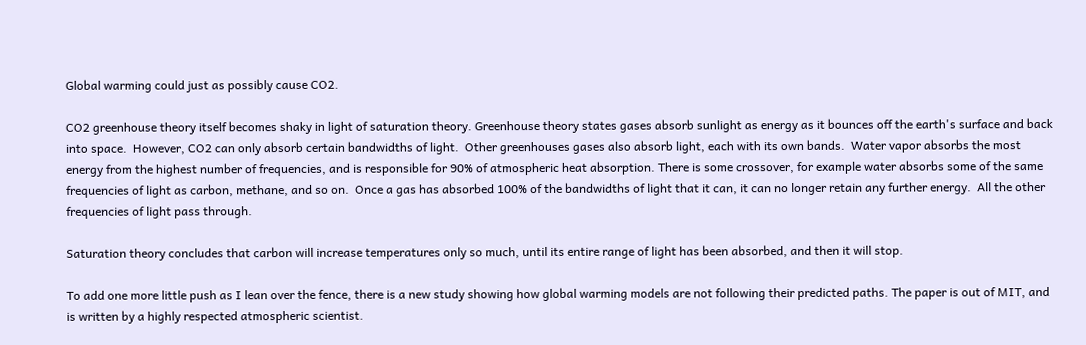Global warming could just as possibly cause CO2.

CO2 greenhouse theory itself becomes shaky in light of saturation theory. Greenhouse theory states gases absorb sunlight as energy as it bounces off the earth's surface and back into space.  However, CO2 can only absorb certain bandwidths of light.  Other greenhouses gases also absorb light, each with its own bands.  Water vapor absorbs the most energy from the highest number of frequencies, and is responsible for 90% of atmospheric heat absorption. There is some crossover, for example water absorbs some of the same frequencies of light as carbon, methane, and so on.  Once a gas has absorbed 100% of the bandwidths of light that it can, it can no longer retain any further energy.  All the other frequencies of light pass through.

Saturation theory concludes that carbon will increase temperatures only so much, until its entire range of light has been absorbed, and then it will stop.

To add one more little push as I lean over the fence, there is a new study showing how global warming models are not following their predicted paths. The paper is out of MIT, and is written by a highly respected atmospheric scientist.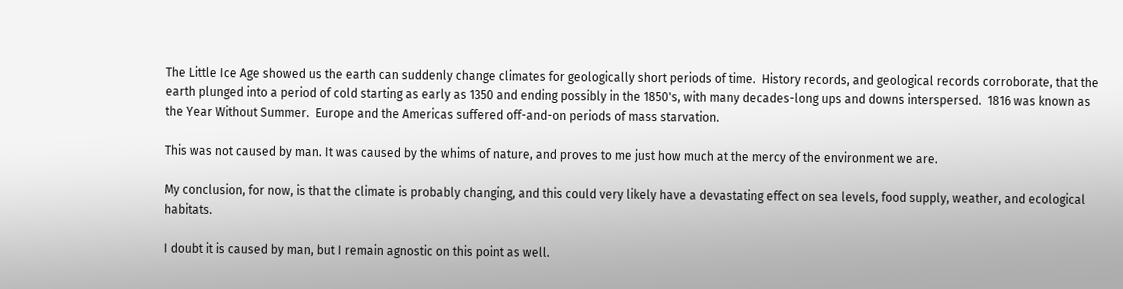The Little Ice Age showed us the earth can suddenly change climates for geologically short periods of time.  History records, and geological records corroborate, that the earth plunged into a period of cold starting as early as 1350 and ending possibly in the 1850's, with many decades-long ups and downs interspersed.  1816 was known as the Year Without Summer.  Europe and the Americas suffered off-and-on periods of mass starvation.

This was not caused by man. It was caused by the whims of nature, and proves to me just how much at the mercy of the environment we are.

My conclusion, for now, is that the climate is probably changing, and this could very likely have a devastating effect on sea levels, food supply, weather, and ecological habitats.

I doubt it is caused by man, but I remain agnostic on this point as well.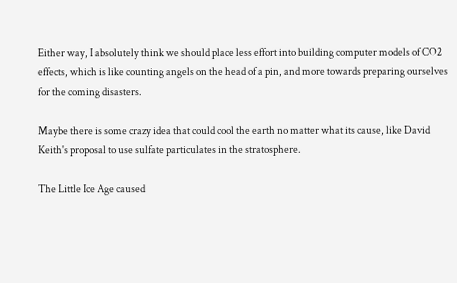Either way, I absolutely think we should place less effort into building computer models of CO2 effects, which is like counting angels on the head of a pin, and more towards preparing ourselves for the coming disasters.

Maybe there is some crazy idea that could cool the earth no matter what its cause, like David Keith's proposal to use sulfate particulates in the stratosphere.

The Little Ice Age caused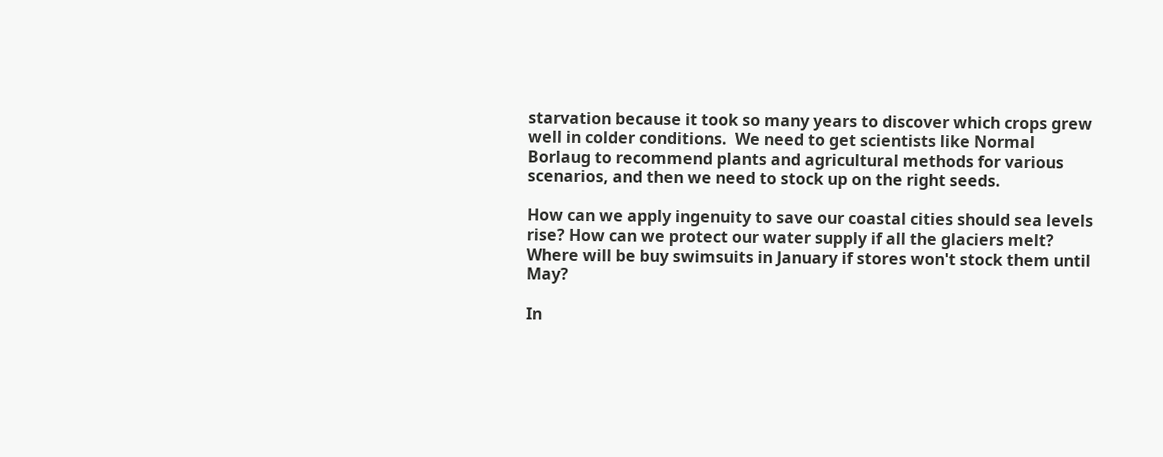starvation because it took so many years to discover which crops grew well in colder conditions.  We need to get scientists like Normal Borlaug to recommend plants and agricultural methods for various scenarios, and then we need to stock up on the right seeds.

How can we apply ingenuity to save our coastal cities should sea levels rise? How can we protect our water supply if all the glaciers melt? Where will be buy swimsuits in January if stores won't stock them until May?

In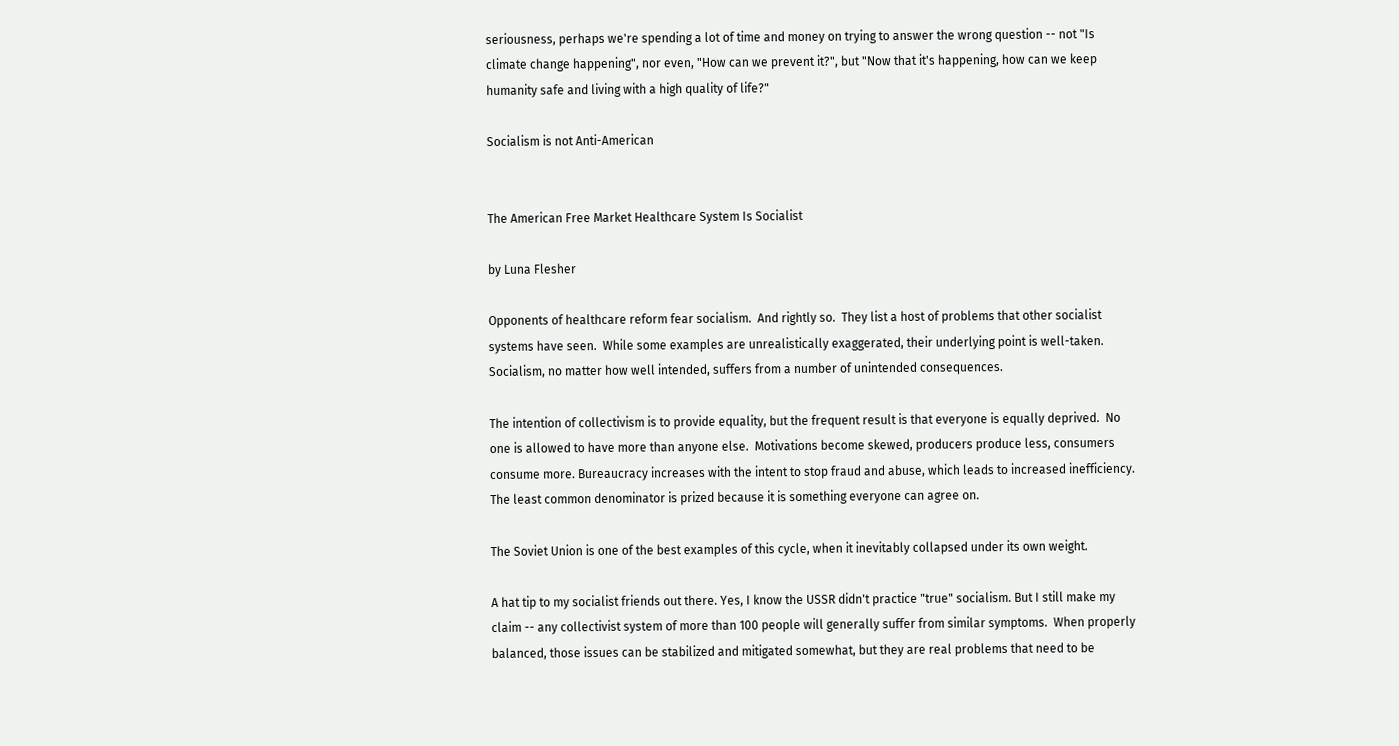seriousness, perhaps we're spending a lot of time and money on trying to answer the wrong question -- not "Is climate change happening", nor even, "How can we prevent it?", but "Now that it's happening, how can we keep humanity safe and living with a high quality of life?"

Socialism is not Anti-American


The American Free Market Healthcare System Is Socialist

by Luna Flesher

Opponents of healthcare reform fear socialism.  And rightly so.  They list a host of problems that other socialist systems have seen.  While some examples are unrealistically exaggerated, their underlying point is well-taken.  Socialism, no matter how well intended, suffers from a number of unintended consequences.

The intention of collectivism is to provide equality, but the frequent result is that everyone is equally deprived.  No one is allowed to have more than anyone else.  Motivations become skewed, producers produce less, consumers consume more. Bureaucracy increases with the intent to stop fraud and abuse, which leads to increased inefficiency.  The least common denominator is prized because it is something everyone can agree on.

The Soviet Union is one of the best examples of this cycle, when it inevitably collapsed under its own weight.

A hat tip to my socialist friends out there. Yes, I know the USSR didn't practice "true" socialism. But I still make my claim -- any collectivist system of more than 100 people will generally suffer from similar symptoms.  When properly balanced, those issues can be stabilized and mitigated somewhat, but they are real problems that need to be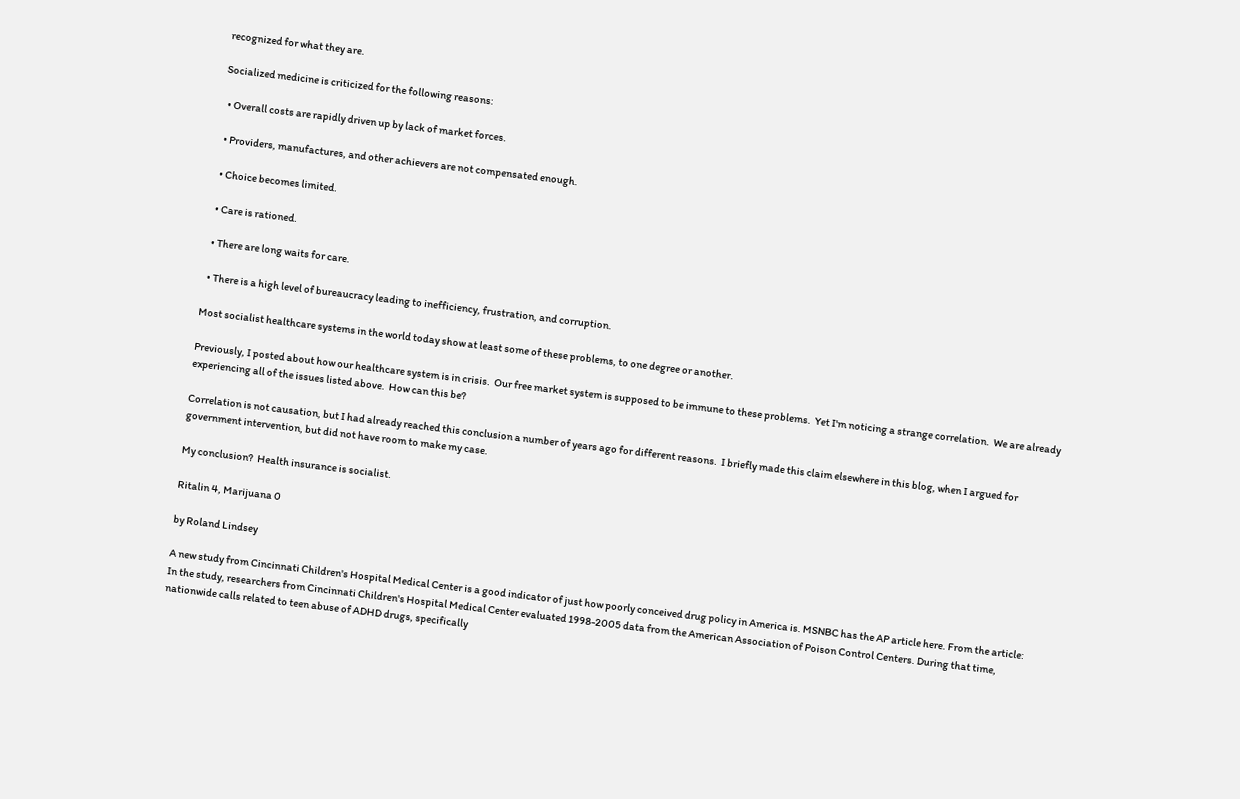recognized for what they are.

Socialized medicine is criticized for the following reasons:

  • Overall costs are rapidly driven up by lack of market forces.

  • Providers, manufactures, and other achievers are not compensated enough.

  • Choice becomes limited.

  • Care is rationed.

  • There are long waits for care.

  • There is a high level of bureaucracy leading to inefficiency, frustration, and corruption.

Most socialist healthcare systems in the world today show at least some of these problems, to one degree or another.

Previously, I posted about how our healthcare system is in crisis.  Our free market system is supposed to be immune to these problems.  Yet I'm noticing a strange correlation.  We are already experiencing all of the issues listed above.  How can this be?

Correlation is not causation, but I had already reached this conclusion a number of years ago for different reasons.  I briefly made this claim elsewhere in this blog, when I argued for government intervention, but did not have room to make my case.

My conclusion?  Health insurance is socialist.

Ritalin 4, Marijuana 0

by Roland Lindsey

A new study from Cincinnati Children's Hospital Medical Center is a good indicator of just how poorly conceived drug policy in America is. MSNBC has the AP article here. From the article:
In the study, researchers from Cincinnati Children's Hospital Medical Center evaluated 1998-2005 data from the American Association of Poison Control Centers. During that time, nationwide calls related to teen abuse of ADHD drugs, specifically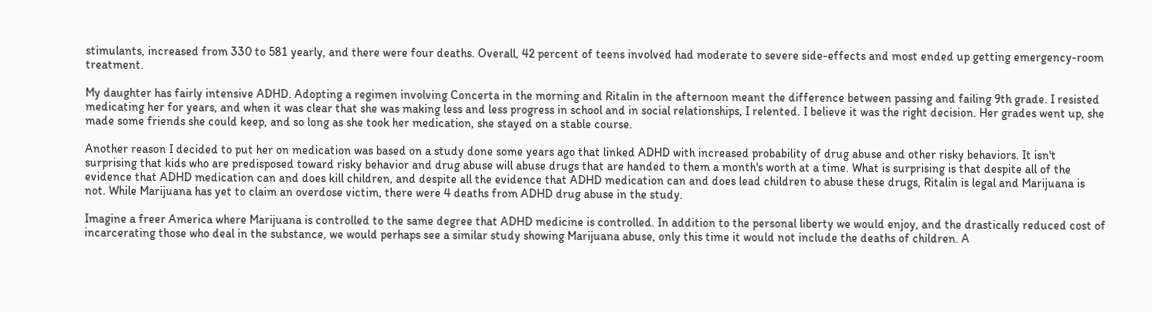stimulants, increased from 330 to 581 yearly, and there were four deaths. Overall, 42 percent of teens involved had moderate to severe side-effects and most ended up getting emergency-room treatment.

My daughter has fairly intensive ADHD. Adopting a regimen involving Concerta in the morning and Ritalin in the afternoon meant the difference between passing and failing 9th grade. I resisted medicating her for years, and when it was clear that she was making less and less progress in school and in social relationships, I relented. I believe it was the right decision. Her grades went up, she made some friends she could keep, and so long as she took her medication, she stayed on a stable course.

Another reason I decided to put her on medication was based on a study done some years ago that linked ADHD with increased probability of drug abuse and other risky behaviors. It isn't surprising that kids who are predisposed toward risky behavior and drug abuse will abuse drugs that are handed to them a month's worth at a time. What is surprising is that despite all of the evidence that ADHD medication can and does kill children, and despite all the evidence that ADHD medication can and does lead children to abuse these drugs, Ritalin is legal and Marijuana is not. While Marijuana has yet to claim an overdose victim, there were 4 deaths from ADHD drug abuse in the study.

Imagine a freer America where Marijuana is controlled to the same degree that ADHD medicine is controlled. In addition to the personal liberty we would enjoy, and the drastically reduced cost of incarcerating those who deal in the substance, we would perhaps see a similar study showing Marijuana abuse, only this time it would not include the deaths of children. A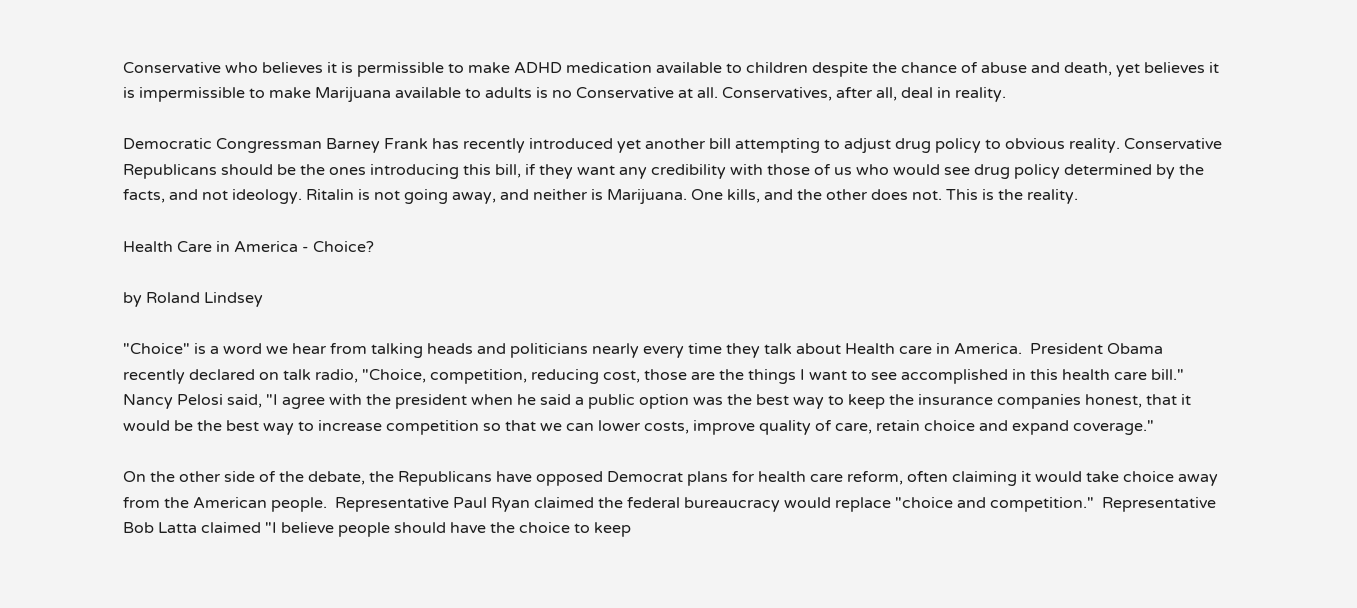Conservative who believes it is permissible to make ADHD medication available to children despite the chance of abuse and death, yet believes it is impermissible to make Marijuana available to adults is no Conservative at all. Conservatives, after all, deal in reality.

Democratic Congressman Barney Frank has recently introduced yet another bill attempting to adjust drug policy to obvious reality. Conservative Republicans should be the ones introducing this bill, if they want any credibility with those of us who would see drug policy determined by the facts, and not ideology. Ritalin is not going away, and neither is Marijuana. One kills, and the other does not. This is the reality.

Health Care in America - Choice?

by Roland Lindsey

"Choice" is a word we hear from talking heads and politicians nearly every time they talk about Health care in America.  President Obama recently declared on talk radio, "Choice, competition, reducing cost, those are the things I want to see accomplished in this health care bill."  Nancy Pelosi said, "I agree with the president when he said a public option was the best way to keep the insurance companies honest, that it would be the best way to increase competition so that we can lower costs, improve quality of care, retain choice and expand coverage."

On the other side of the debate, the Republicans have opposed Democrat plans for health care reform, often claiming it would take choice away from the American people.  Representative Paul Ryan claimed the federal bureaucracy would replace "choice and competition."  Representative Bob Latta claimed "I believe people should have the choice to keep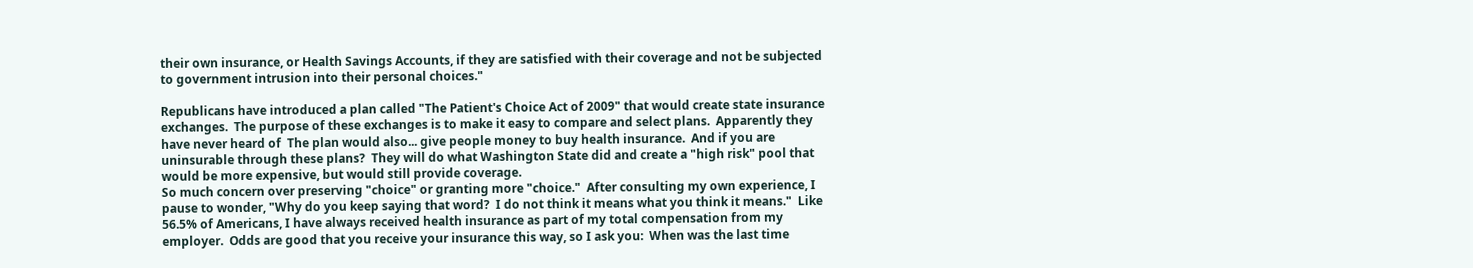their own insurance, or Health Savings Accounts, if they are satisfied with their coverage and not be subjected to government intrusion into their personal choices."

Republicans have introduced a plan called "The Patient's Choice Act of 2009" that would create state insurance exchanges.  The purpose of these exchanges is to make it easy to compare and select plans.  Apparently they have never heard of  The plan would also... give people money to buy health insurance.  And if you are uninsurable through these plans?  They will do what Washington State did and create a "high risk" pool that would be more expensive, but would still provide coverage.
So much concern over preserving "choice" or granting more "choice."  After consulting my own experience, I pause to wonder, "Why do you keep saying that word?  I do not think it means what you think it means."  Like 56.5% of Americans, I have always received health insurance as part of my total compensation from my employer.  Odds are good that you receive your insurance this way, so I ask you:  When was the last time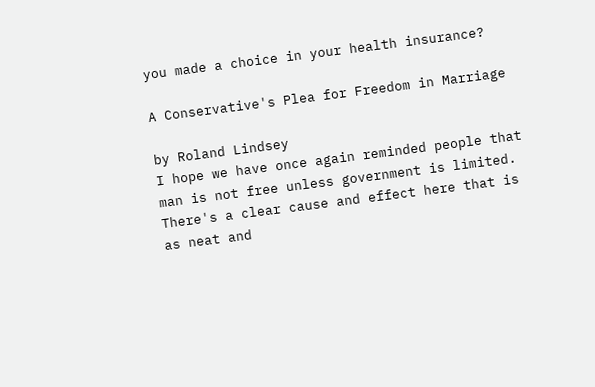you made a choice in your health insurance?

A Conservative's Plea for Freedom in Marriage

by Roland Lindsey
I hope we have once again reminded people that man is not free unless government is limited. There's a clear cause and effect here that is as neat and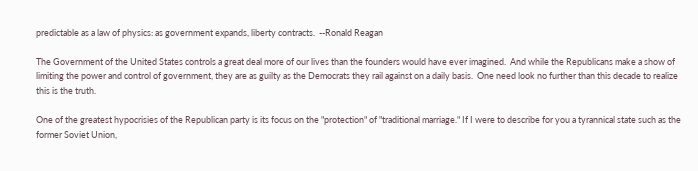predictable as a law of physics: as government expands, liberty contracts.  --Ronald Reagan

The Government of the United States controls a great deal more of our lives than the founders would have ever imagined.  And while the Republicans make a show of limiting the power and control of government, they are as guilty as the Democrats they rail against on a daily basis.  One need look no further than this decade to realize this is the truth.

One of the greatest hypocrisies of the Republican party is its focus on the "protection" of "traditional marriage." If I were to describe for you a tyrannical state such as the former Soviet Union,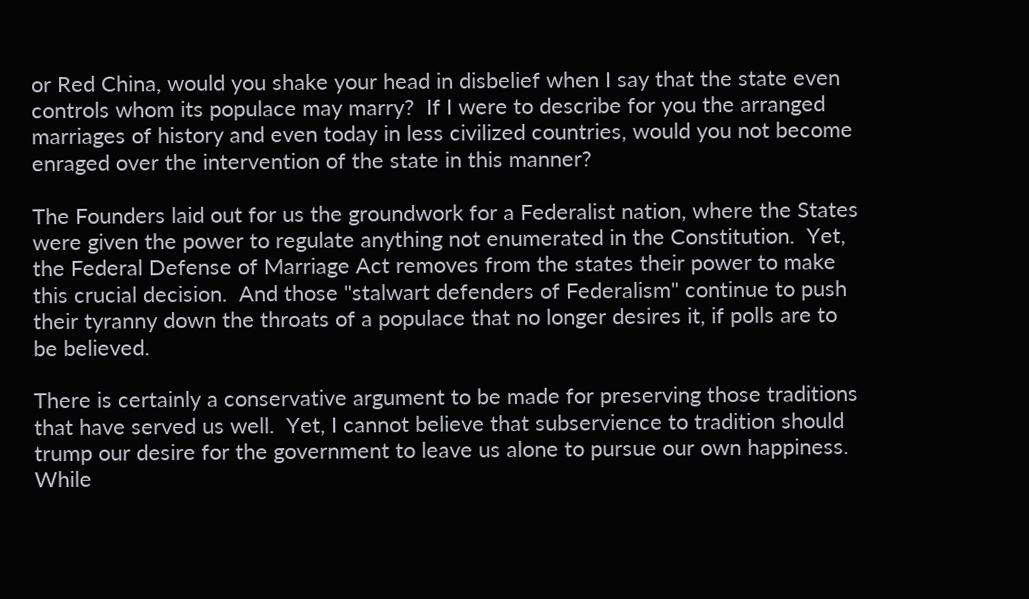or Red China, would you shake your head in disbelief when I say that the state even controls whom its populace may marry?  If I were to describe for you the arranged marriages of history and even today in less civilized countries, would you not become enraged over the intervention of the state in this manner?

The Founders laid out for us the groundwork for a Federalist nation, where the States were given the power to regulate anything not enumerated in the Constitution.  Yet, the Federal Defense of Marriage Act removes from the states their power to make this crucial decision.  And those "stalwart defenders of Federalism" continue to push their tyranny down the throats of a populace that no longer desires it, if polls are to be believed.

There is certainly a conservative argument to be made for preserving those traditions that have served us well.  Yet, I cannot believe that subservience to tradition should trump our desire for the government to leave us alone to pursue our own happiness.  While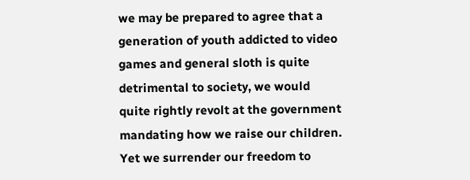we may be prepared to agree that a generation of youth addicted to video games and general sloth is quite detrimental to society, we would quite rightly revolt at the government mandating how we raise our children.  Yet we surrender our freedom to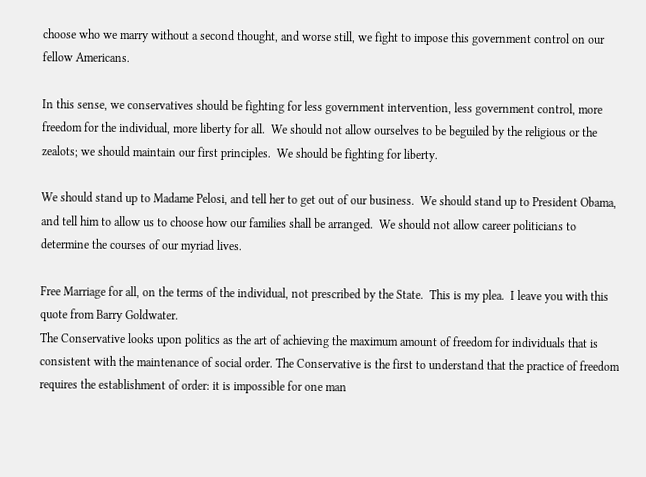choose who we marry without a second thought, and worse still, we fight to impose this government control on our fellow Americans.

In this sense, we conservatives should be fighting for less government intervention, less government control, more freedom for the individual, more liberty for all.  We should not allow ourselves to be beguiled by the religious or the zealots; we should maintain our first principles.  We should be fighting for liberty.

We should stand up to Madame Pelosi, and tell her to get out of our business.  We should stand up to President Obama, and tell him to allow us to choose how our families shall be arranged.  We should not allow career politicians to determine the courses of our myriad lives.

Free Marriage for all, on the terms of the individual, not prescribed by the State.  This is my plea.  I leave you with this quote from Barry Goldwater.
The Conservative looks upon politics as the art of achieving the maximum amount of freedom for individuals that is consistent with the maintenance of social order. The Conservative is the first to understand that the practice of freedom requires the establishment of order: it is impossible for one man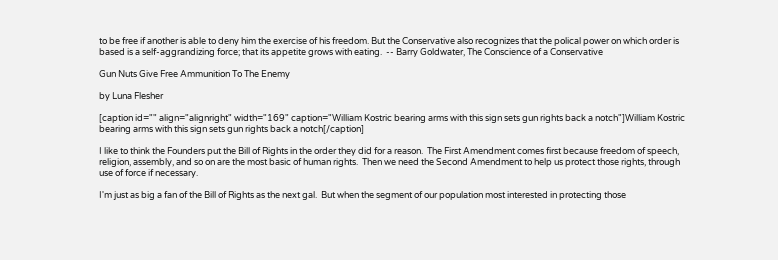to be free if another is able to deny him the exercise of his freedom. But the Conservative also recognizes that the polical power on which order is based is a self-aggrandizing force; that its appetite grows with eating.  -- Barry Goldwater, The Conscience of a Conservative

Gun Nuts Give Free Ammunition To The Enemy

by Luna Flesher

[caption id="" align="alignright" width="169" caption="William Kostric bearing arms with this sign sets gun rights back a notch"]William Kostric bearing arms with this sign sets gun rights back a notch[/caption]

I like to think the Founders put the Bill of Rights in the order they did for a reason.  The First Amendment comes first because freedom of speech, religion, assembly, and so on are the most basic of human rights.  Then we need the Second Amendment to help us protect those rights, through use of force if necessary.

I'm just as big a fan of the Bill of Rights as the next gal.  But when the segment of our population most interested in protecting those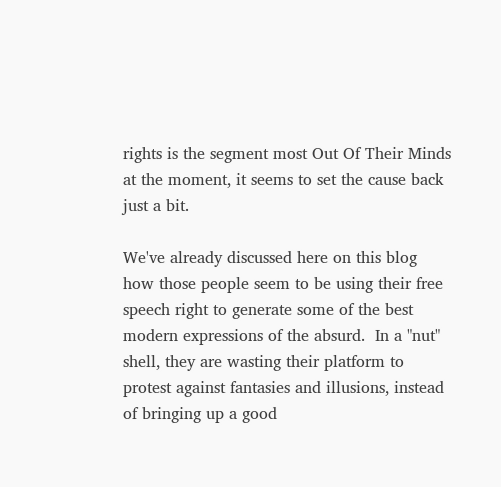rights is the segment most Out Of Their Minds at the moment, it seems to set the cause back just a bit.

We've already discussed here on this blog how those people seem to be using their free speech right to generate some of the best modern expressions of the absurd.  In a "nut" shell, they are wasting their platform to protest against fantasies and illusions, instead of bringing up a good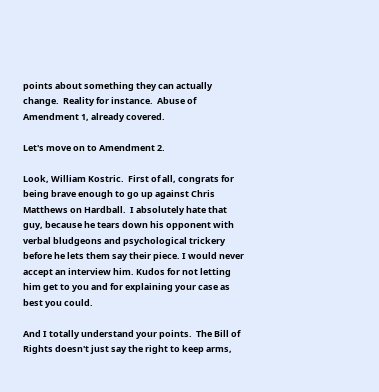points about something they can actually change.  Reality for instance.  Abuse of Amendment 1, already covered.

Let's move on to Amendment 2.

Look, William Kostric.  First of all, congrats for being brave enough to go up against Chris Matthews on Hardball.  I absolutely hate that guy, because he tears down his opponent with verbal bludgeons and psychological trickery before he lets them say their piece. I would never accept an interview him. Kudos for not letting him get to you and for explaining your case as best you could.

And I totally understand your points.  The Bill of Rights doesn't just say the right to keep arms,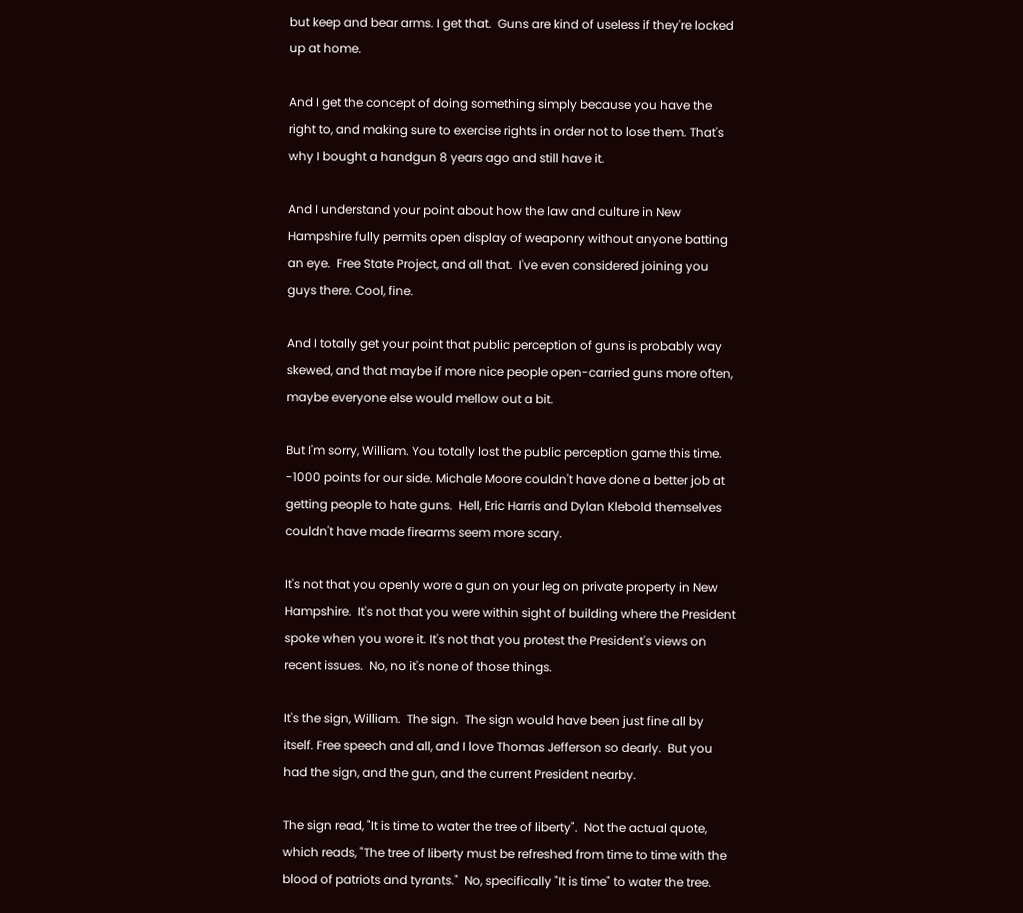but keep and bear arms. I get that.  Guns are kind of useless if they're locked up at home.

And I get the concept of doing something simply because you have the right to, and making sure to exercise rights in order not to lose them. That's why I bought a handgun 8 years ago and still have it.

And I understand your point about how the law and culture in New Hampshire fully permits open display of weaponry without anyone batting an eye.  Free State Project, and all that.  I've even considered joining you guys there. Cool, fine.

And I totally get your point that public perception of guns is probably way skewed, and that maybe if more nice people open-carried guns more often, maybe everyone else would mellow out a bit.

But I'm sorry, William. You totally lost the public perception game this time. -1000 points for our side. Michale Moore couldn't have done a better job at getting people to hate guns.  Hell, Eric Harris and Dylan Klebold themselves couldn't have made firearms seem more scary.

It's not that you openly wore a gun on your leg on private property in New Hampshire.  It's not that you were within sight of building where the President spoke when you wore it. It's not that you protest the President's views on recent issues.  No, no it's none of those things.

It's the sign, William.  The sign.  The sign would have been just fine all by itself. Free speech and all, and I love Thomas Jefferson so dearly.  But you had the sign, and the gun, and the current President nearby.

The sign read, "It is time to water the tree of liberty".  Not the actual quote, which reads, "The tree of liberty must be refreshed from time to time with the blood of patriots and tyrants."  No, specifically "It is time" to water the tree.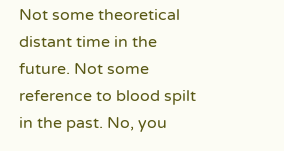Not some theoretical distant time in the future. Not some reference to blood spilt in the past. No, you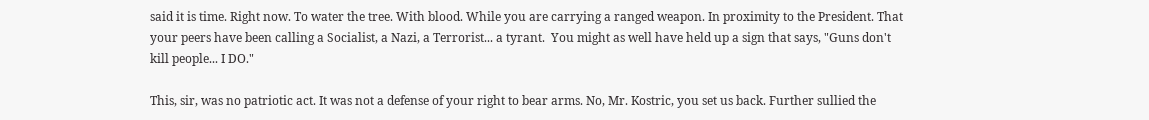said it is time. Right now. To water the tree. With blood. While you are carrying a ranged weapon. In proximity to the President. That your peers have been calling a Socialist, a Nazi, a Terrorist... a tyrant.  You might as well have held up a sign that says, "Guns don't kill people... I DO."

This, sir, was no patriotic act. It was not a defense of your right to bear arms. No, Mr. Kostric, you set us back. Further sullied the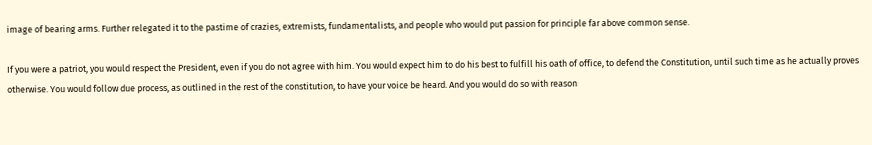image of bearing arms. Further relegated it to the pastime of crazies, extremists, fundamentalists, and people who would put passion for principle far above common sense.

If you were a patriot, you would respect the President, even if you do not agree with him. You would expect him to do his best to fulfill his oath of office, to defend the Constitution, until such time as he actually proves otherwise. You would follow due process, as outlined in the rest of the constitution, to have your voice be heard. And you would do so with reason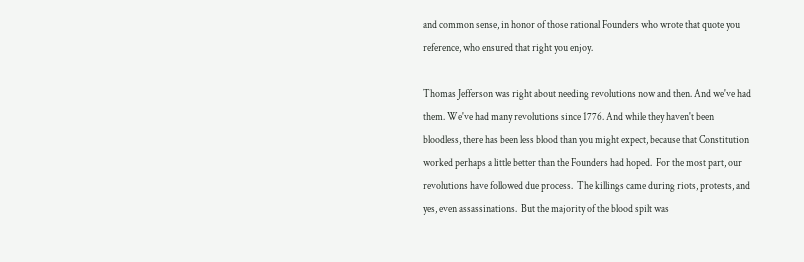and common sense, in honor of those rational Founders who wrote that quote you reference, who ensured that right you enjoy.

Thomas Jefferson was right about needing revolutions now and then. And we've had them. We've had many revolutions since 1776. And while they haven't been bloodless, there has been less blood than you might expect, because that Constitution worked perhaps a little better than the Founders had hoped.  For the most part, our revolutions have followed due process.  The killings came during riots, protests, and yes, even assassinations.  But the majority of the blood spilt was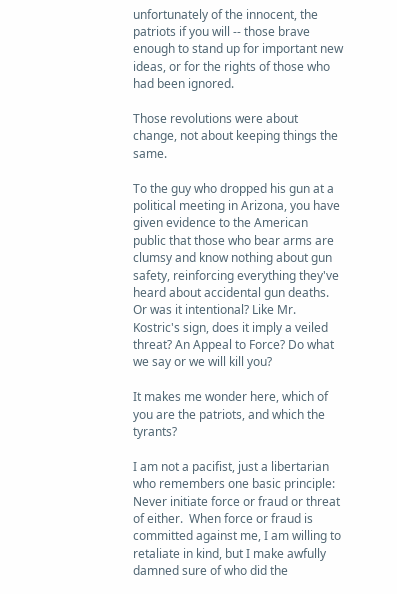unfortunately of the innocent, the patriots if you will -- those brave enough to stand up for important new ideas, or for the rights of those who had been ignored.

Those revolutions were about change, not about keeping things the same.

To the guy who dropped his gun at a political meeting in Arizona, you have given evidence to the American public that those who bear arms are clumsy and know nothing about gun safety, reinforcing everything they've heard about accidental gun deaths. Or was it intentional? Like Mr. Kostric's sign, does it imply a veiled threat? An Appeal to Force? Do what we say or we will kill you?

It makes me wonder here, which of you are the patriots, and which the tyrants?

I am not a pacifist, just a libertarian who remembers one basic principle: Never initiate force or fraud or threat of either.  When force or fraud is committed against me, I am willing to retaliate in kind, but I make awfully damned sure of who did the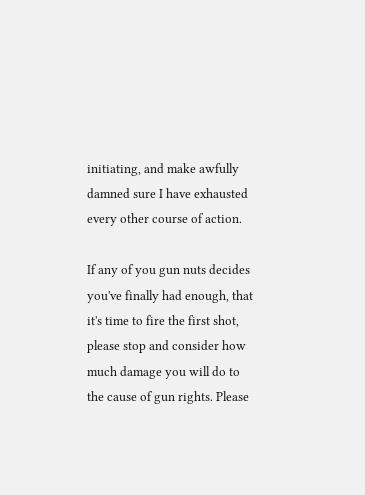initiating, and make awfully damned sure I have exhausted every other course of action.

If any of you gun nuts decides you've finally had enough, that it's time to fire the first shot, please stop and consider how much damage you will do to the cause of gun rights. Please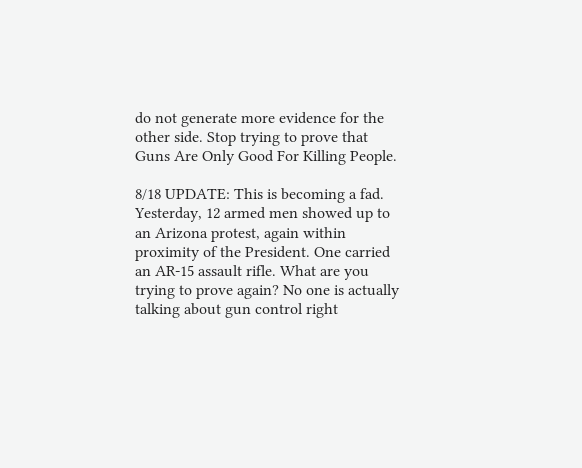do not generate more evidence for the other side. Stop trying to prove that Guns Are Only Good For Killing People.

8/18 UPDATE: This is becoming a fad.  Yesterday, 12 armed men showed up to an Arizona protest, again within proximity of the President. One carried an AR-15 assault rifle. What are you trying to prove again? No one is actually talking about gun control right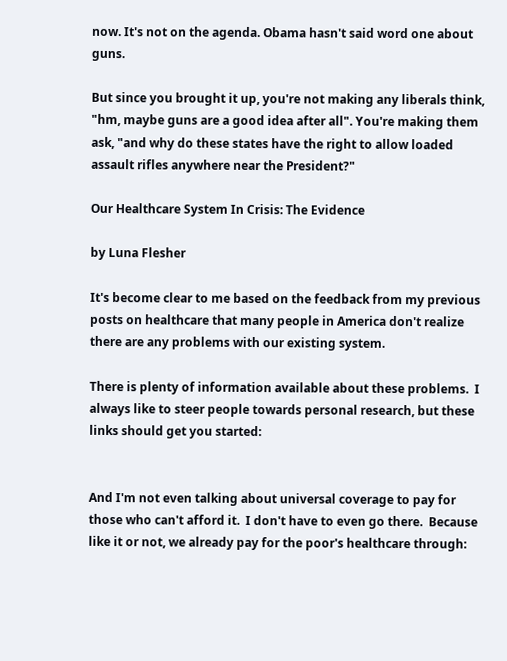now. It's not on the agenda. Obama hasn't said word one about guns.

But since you brought it up, you're not making any liberals think, "hm, maybe guns are a good idea after all". You're making them ask, "and why do these states have the right to allow loaded assault rifles anywhere near the President?"

Our Healthcare System In Crisis: The Evidence

by Luna Flesher

It's become clear to me based on the feedback from my previous posts on healthcare that many people in America don't realize there are any problems with our existing system.

There is plenty of information available about these problems.  I always like to steer people towards personal research, but these links should get you started:


And I'm not even talking about universal coverage to pay for those who can't afford it.  I don't have to even go there.  Because like it or not, we already pay for the poor's healthcare through: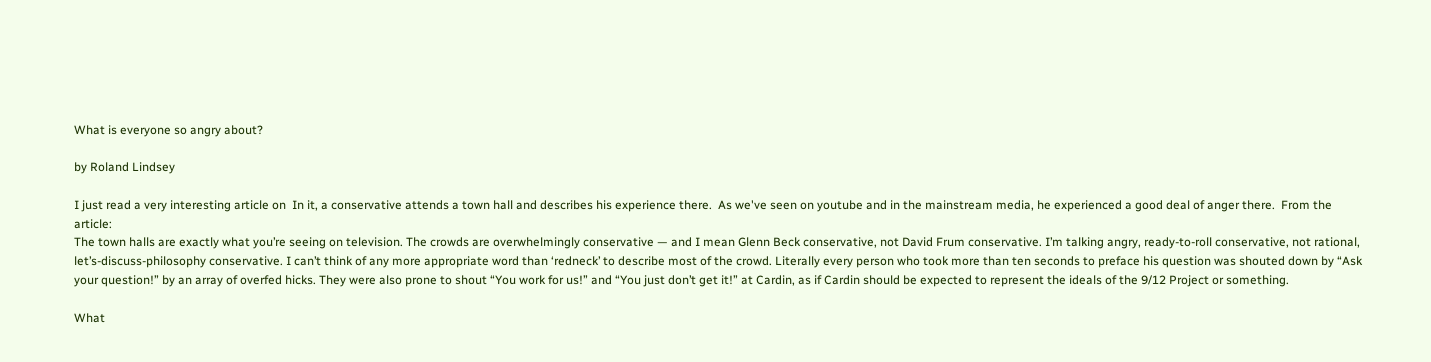What is everyone so angry about?

by Roland Lindsey

I just read a very interesting article on  In it, a conservative attends a town hall and describes his experience there.  As we've seen on youtube and in the mainstream media, he experienced a good deal of anger there.  From the article:
The town halls are exactly what you’re seeing on television. The crowds are overwhelmingly conservative — and I mean Glenn Beck conservative, not David Frum conservative. I’m talking angry, ready-to-roll conservative, not rational, let’s-discuss-philosophy conservative. I can’t think of any more appropriate word than ‘redneck’ to describe most of the crowd. Literally every person who took more than ten seconds to preface his question was shouted down by “Ask your question!” by an array of overfed hicks. They were also prone to shout “You work for us!” and “You just don’t get it!” at Cardin, as if Cardin should be expected to represent the ideals of the 9/12 Project or something.

What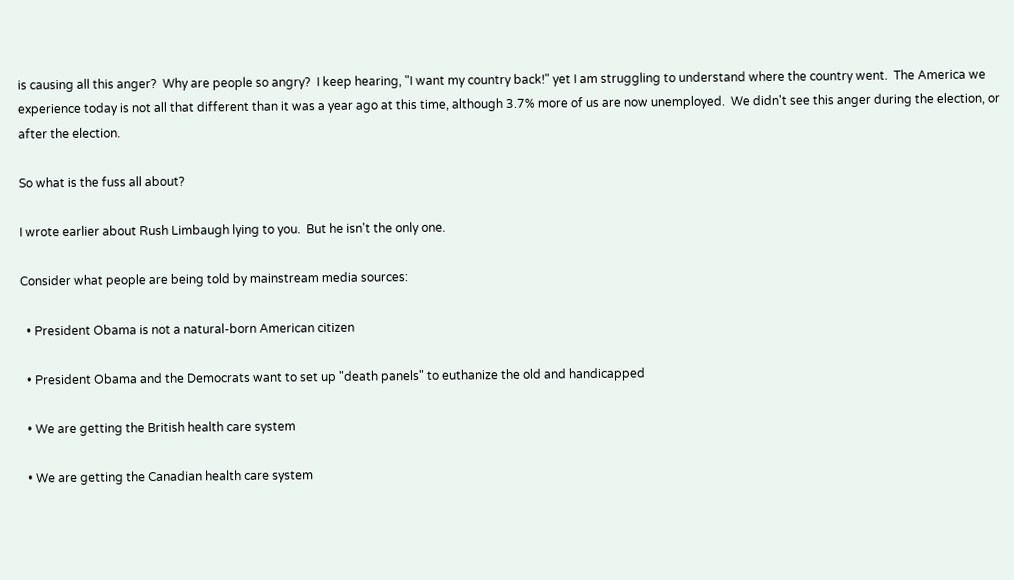is causing all this anger?  Why are people so angry?  I keep hearing, "I want my country back!" yet I am struggling to understand where the country went.  The America we experience today is not all that different than it was a year ago at this time, although 3.7% more of us are now unemployed.  We didn't see this anger during the election, or after the election.

So what is the fuss all about?

I wrote earlier about Rush Limbaugh lying to you.  But he isn't the only one.

Consider what people are being told by mainstream media sources:

  • President Obama is not a natural-born American citizen

  • President Obama and the Democrats want to set up "death panels" to euthanize the old and handicapped

  • We are getting the British health care system

  • We are getting the Canadian health care system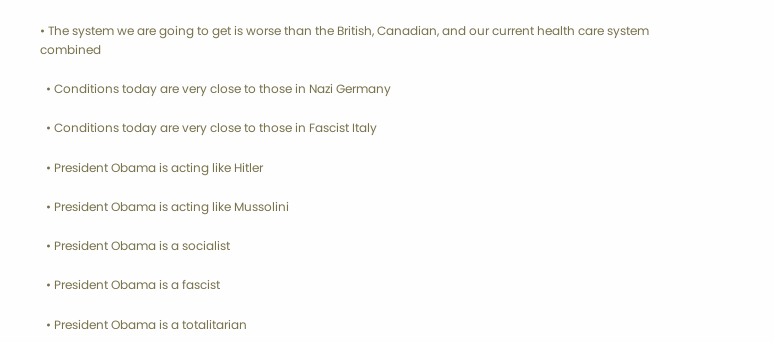• The system we are going to get is worse than the British, Canadian, and our current health care system combined

  • Conditions today are very close to those in Nazi Germany

  • Conditions today are very close to those in Fascist Italy

  • President Obama is acting like Hitler

  • President Obama is acting like Mussolini

  • President Obama is a socialist

  • President Obama is a fascist

  • President Obama is a totalitarian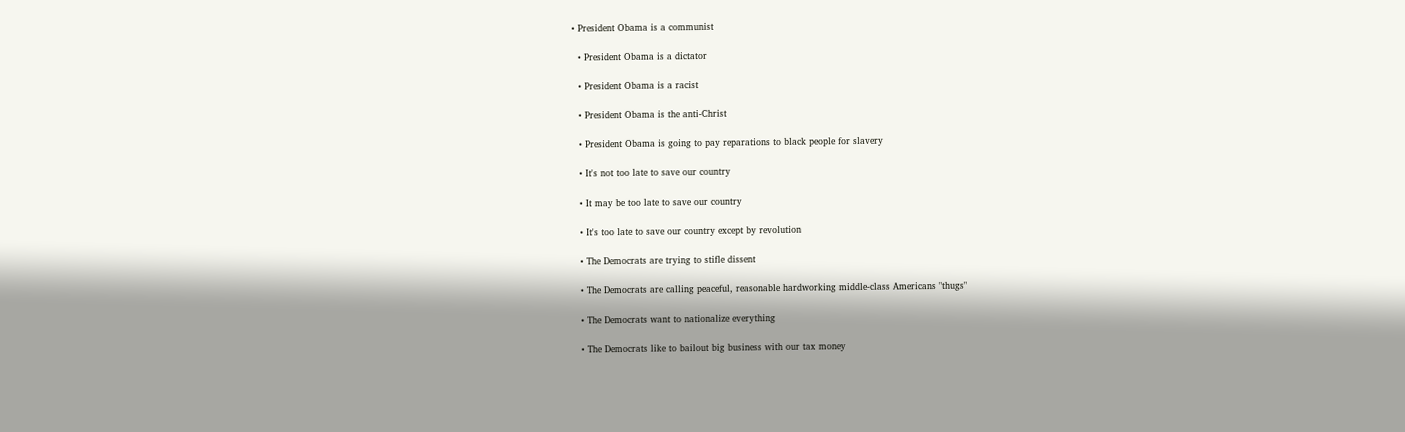• President Obama is a communist

  • President Obama is a dictator

  • President Obama is a racist

  • President Obama is the anti-Christ

  • President Obama is going to pay reparations to black people for slavery

  • It's not too late to save our country

  • It may be too late to save our country

  • It's too late to save our country except by revolution

  • The Democrats are trying to stifle dissent

  • The Democrats are calling peaceful, reasonable hardworking middle-class Americans "thugs"

  • The Democrats want to nationalize everything

  • The Democrats like to bailout big business with our tax money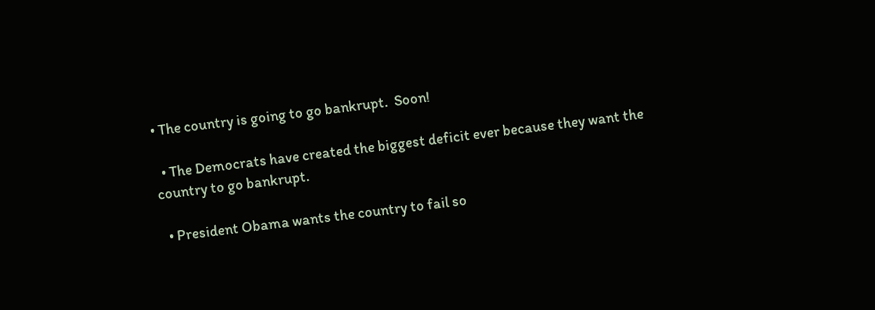• The country is going to go bankrupt.  Soon!

  • The Democrats have created the biggest deficit ever because they want the country to go bankrupt.

  • President Obama wants the country to fail so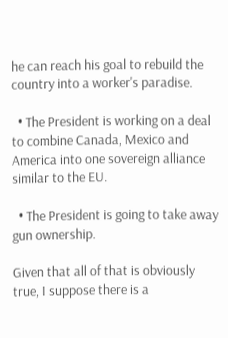he can reach his goal to rebuild the country into a worker's paradise.

  • The President is working on a deal to combine Canada, Mexico and America into one sovereign alliance similar to the EU.

  • The President is going to take away gun ownership.

Given that all of that is obviously true, I suppose there is a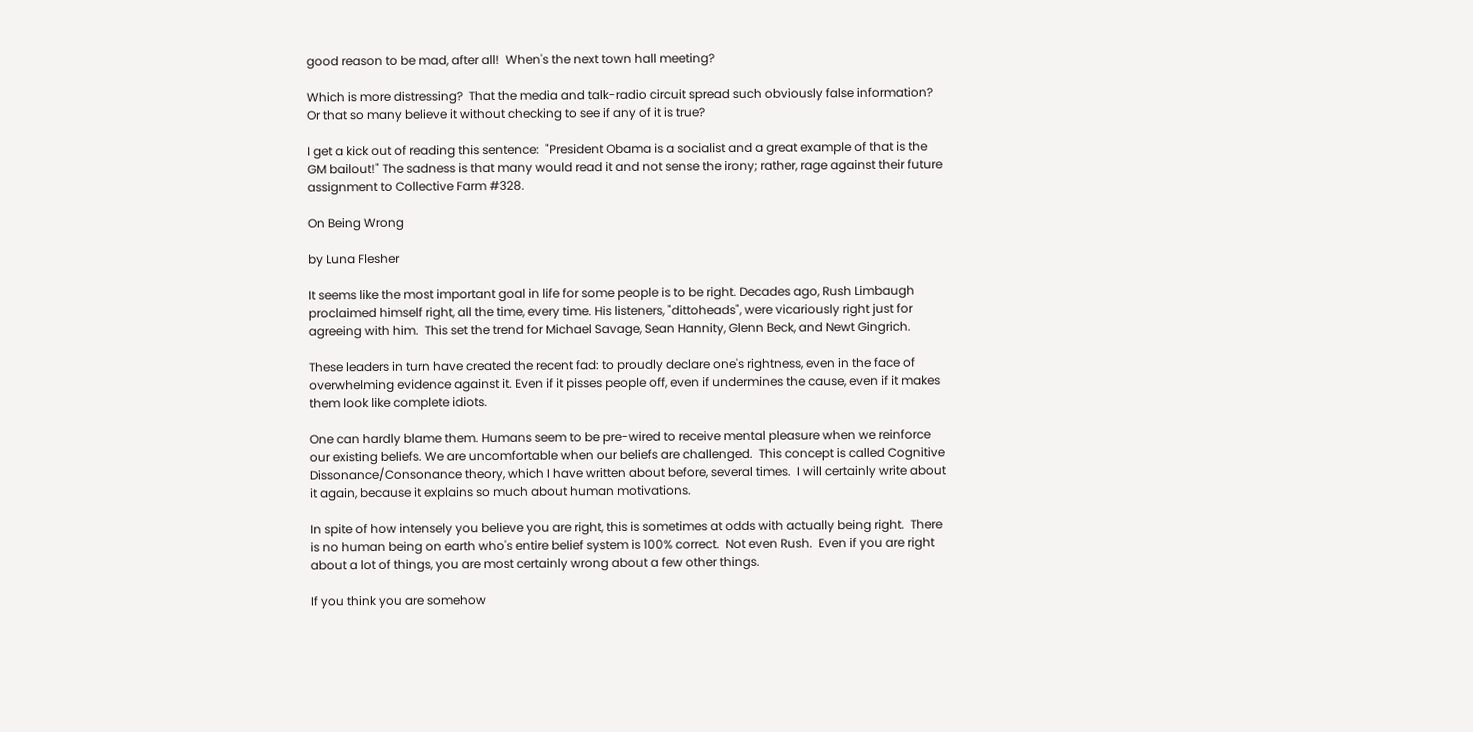good reason to be mad, after all!  When's the next town hall meeting?

Which is more distressing?  That the media and talk-radio circuit spread such obviously false information?  Or that so many believe it without checking to see if any of it is true?

I get a kick out of reading this sentence:  "President Obama is a socialist and a great example of that is the GM bailout!" The sadness is that many would read it and not sense the irony; rather, rage against their future assignment to Collective Farm #328.

On Being Wrong

by Luna Flesher

It seems like the most important goal in life for some people is to be right. Decades ago, Rush Limbaugh proclaimed himself right, all the time, every time. His listeners, "dittoheads", were vicariously right just for agreeing with him.  This set the trend for Michael Savage, Sean Hannity, Glenn Beck, and Newt Gingrich.

These leaders in turn have created the recent fad: to proudly declare one's rightness, even in the face of overwhelming evidence against it. Even if it pisses people off, even if undermines the cause, even if it makes them look like complete idiots.

One can hardly blame them. Humans seem to be pre-wired to receive mental pleasure when we reinforce our existing beliefs. We are uncomfortable when our beliefs are challenged.  This concept is called Cognitive Dissonance/Consonance theory, which I have written about before, several times.  I will certainly write about it again, because it explains so much about human motivations.

In spite of how intensely you believe you are right, this is sometimes at odds with actually being right.  There is no human being on earth who's entire belief system is 100% correct.  Not even Rush.  Even if you are right about a lot of things, you are most certainly wrong about a few other things.

If you think you are somehow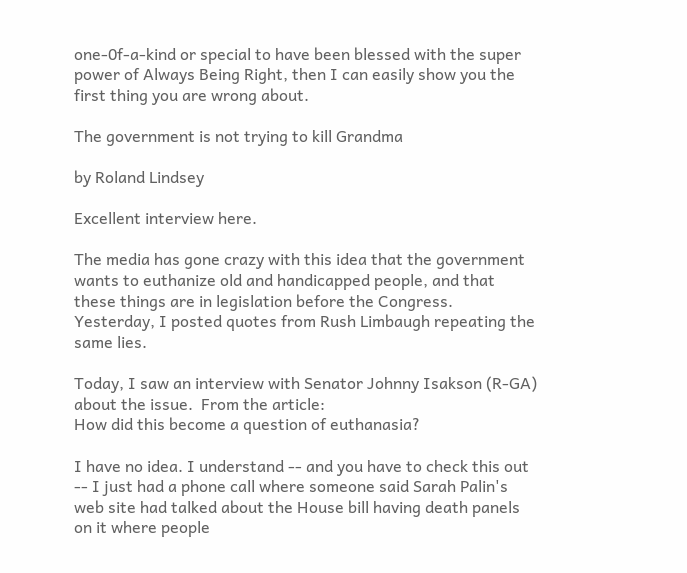one-0f-a-kind or special to have been blessed with the super power of Always Being Right, then I can easily show you the first thing you are wrong about.

The government is not trying to kill Grandma

by Roland Lindsey

Excellent interview here.

The media has gone crazy with this idea that the government wants to euthanize old and handicapped people, and that these things are in legislation before the Congress.  Yesterday, I posted quotes from Rush Limbaugh repeating the same lies.

Today, I saw an interview with Senator Johnny Isakson (R-GA) about the issue.  From the article:
How did this become a question of euthanasia?

I have no idea. I understand -- and you have to check this out -- I just had a phone call where someone said Sarah Palin's web site had talked about the House bill having death panels on it where people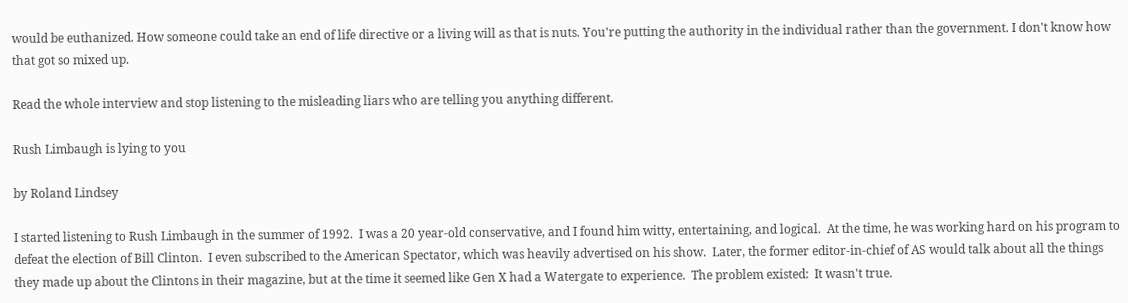would be euthanized. How someone could take an end of life directive or a living will as that is nuts. You're putting the authority in the individual rather than the government. I don't know how that got so mixed up.

Read the whole interview and stop listening to the misleading liars who are telling you anything different.

Rush Limbaugh is lying to you

by Roland Lindsey

I started listening to Rush Limbaugh in the summer of 1992.  I was a 20 year-old conservative, and I found him witty, entertaining, and logical.  At the time, he was working hard on his program to defeat the election of Bill Clinton.  I even subscribed to the American Spectator, which was heavily advertised on his show.  Later, the former editor-in-chief of AS would talk about all the things they made up about the Clintons in their magazine, but at the time it seemed like Gen X had a Watergate to experience.  The problem existed:  It wasn't true.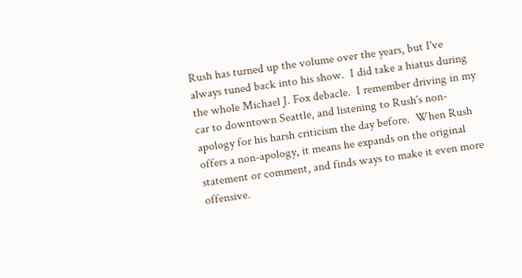Rush has turned up the volume over the years, but I've always tuned back into his show.  I did take a hiatus during the whole Michael J. Fox debacle.  I remember driving in my car to downtown Seattle, and listening to Rush's non-apology for his harsh criticism the day before.  When Rush offers a non-apology, it means he expands on the original statement or comment, and finds ways to make it even more offensive.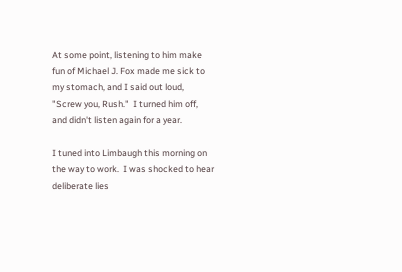At some point, listening to him make fun of Michael J. Fox made me sick to my stomach, and I said out loud, "Screw you, Rush."  I turned him off, and didn't listen again for a year.

I tuned into Limbaugh this morning on the way to work.  I was shocked to hear deliberate lies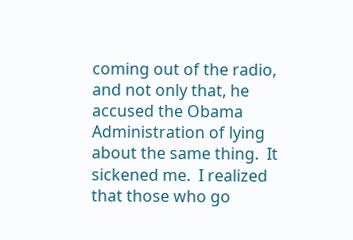coming out of the radio, and not only that, he accused the Obama Administration of lying about the same thing.  It sickened me.  I realized that those who go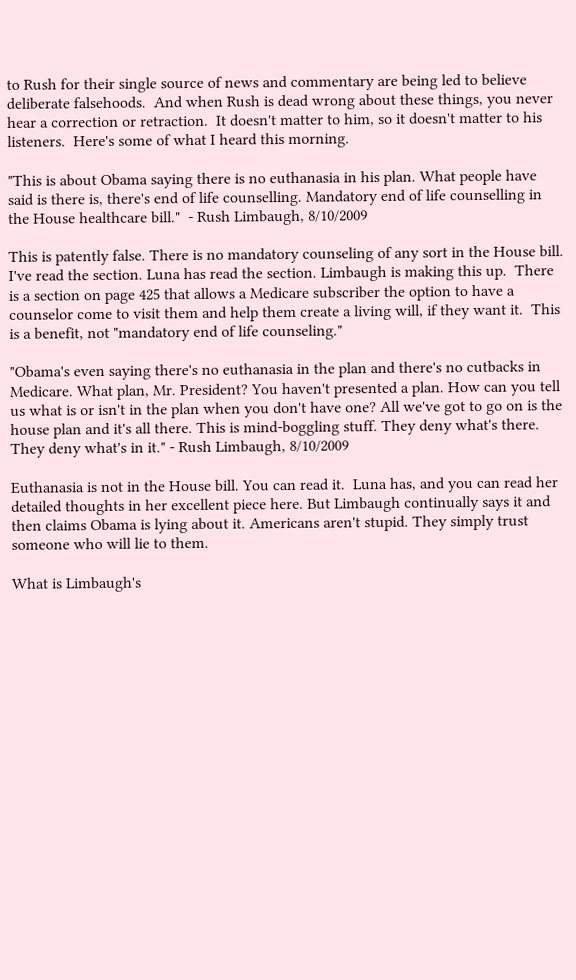to Rush for their single source of news and commentary are being led to believe deliberate falsehoods.  And when Rush is dead wrong about these things, you never hear a correction or retraction.  It doesn't matter to him, so it doesn't matter to his listeners.  Here's some of what I heard this morning.

"This is about Obama saying there is no euthanasia in his plan. What people have said is there is, there's end of life counselling. Mandatory end of life counselling in the House healthcare bill."  - Rush Limbaugh, 8/10/2009

This is patently false. There is no mandatory counseling of any sort in the House bill. I've read the section. Luna has read the section. Limbaugh is making this up.  There is a section on page 425 that allows a Medicare subscriber the option to have a counselor come to visit them and help them create a living will, if they want it.  This is a benefit, not "mandatory end of life counseling."

"Obama's even saying there's no euthanasia in the plan and there's no cutbacks in Medicare. What plan, Mr. President? You haven't presented a plan. How can you tell us what is or isn't in the plan when you don't have one? All we've got to go on is the house plan and it's all there. This is mind-boggling stuff. They deny what's there. They deny what's in it." - Rush Limbaugh, 8/10/2009

Euthanasia is not in the House bill. You can read it.  Luna has, and you can read her detailed thoughts in her excellent piece here. But Limbaugh continually says it and then claims Obama is lying about it. Americans aren't stupid. They simply trust someone who will lie to them.

What is Limbaugh's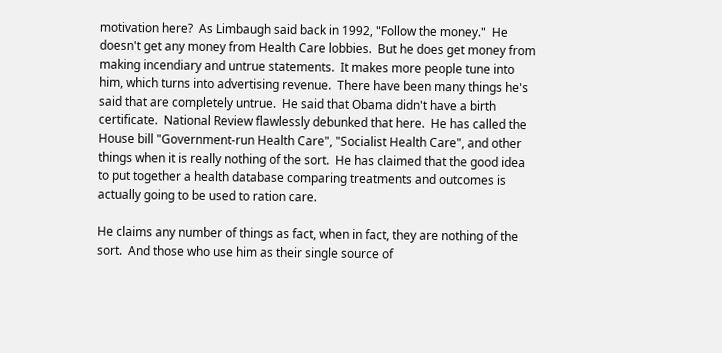motivation here?  As Limbaugh said back in 1992, "Follow the money."  He doesn't get any money from Health Care lobbies.  But he does get money from making incendiary and untrue statements.  It makes more people tune into him, which turns into advertising revenue.  There have been many things he's said that are completely untrue.  He said that Obama didn't have a birth certificate.  National Review flawlessly debunked that here.  He has called the House bill "Government-run Health Care", "Socialist Health Care", and other things when it is really nothing of the sort.  He has claimed that the good idea to put together a health database comparing treatments and outcomes is actually going to be used to ration care.

He claims any number of things as fact, when in fact, they are nothing of the sort.  And those who use him as their single source of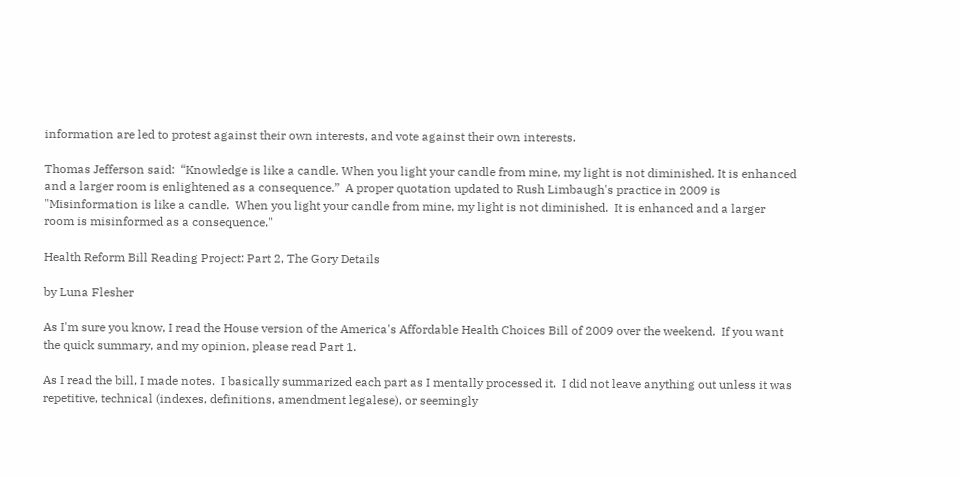information are led to protest against their own interests, and vote against their own interests.

Thomas Jefferson said:  “Knowledge is like a candle. When you light your candle from mine, my light is not diminished. It is enhanced and a larger room is enlightened as a consequence.”  A proper quotation updated to Rush Limbaugh's practice in 2009 is "Misinformation is like a candle.  When you light your candle from mine, my light is not diminished.  It is enhanced and a larger room is misinformed as a consequence."

Health Reform Bill Reading Project: Part 2, The Gory Details

by Luna Flesher

As I'm sure you know, I read the House version of the America's Affordable Health Choices Bill of 2009 over the weekend.  If you want the quick summary, and my opinion, please read Part 1.

As I read the bill, I made notes.  I basically summarized each part as I mentally processed it.  I did not leave anything out unless it was repetitive, technical (indexes, definitions, amendment legalese), or seemingly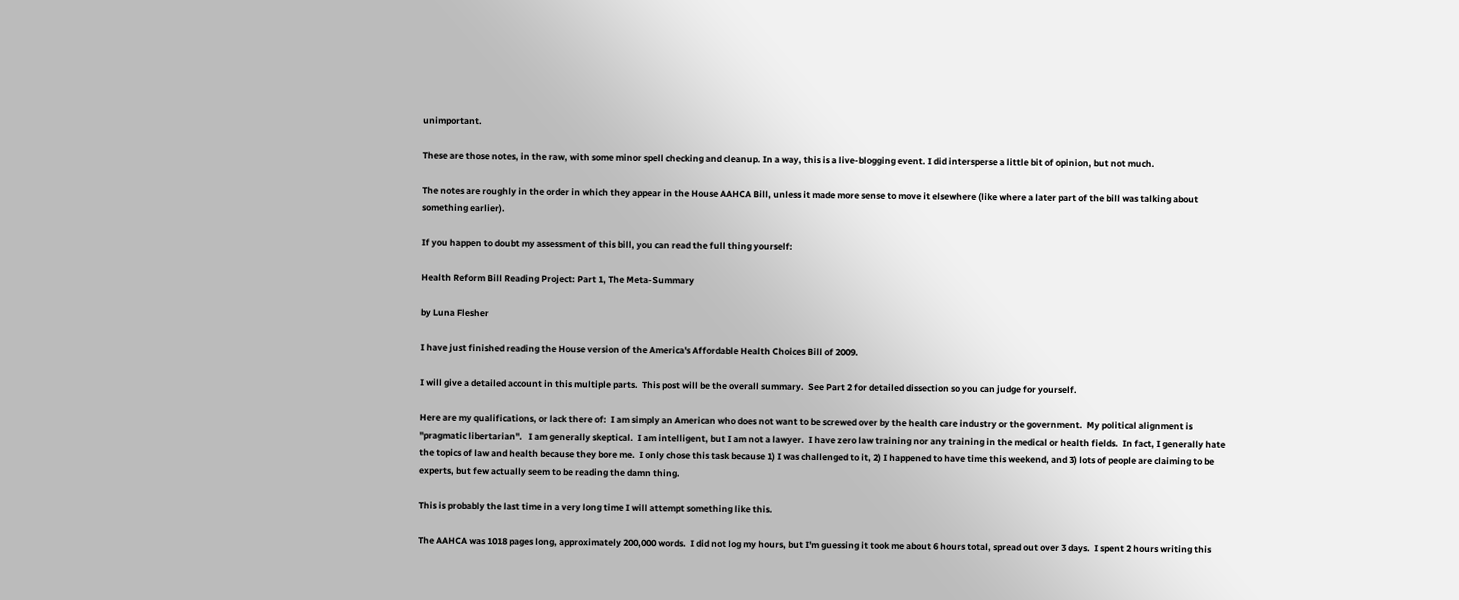unimportant.

These are those notes, in the raw, with some minor spell checking and cleanup. In a way, this is a live-blogging event. I did intersperse a little bit of opinion, but not much.

The notes are roughly in the order in which they appear in the House AAHCA Bill, unless it made more sense to move it elsewhere (like where a later part of the bill was talking about something earlier).

If you happen to doubt my assessment of this bill, you can read the full thing yourself:

Health Reform Bill Reading Project: Part 1, The Meta-Summary

by Luna Flesher

I have just finished reading the House version of the America's Affordable Health Choices Bill of 2009.

I will give a detailed account in this multiple parts.  This post will be the overall summary.  See Part 2 for detailed dissection so you can judge for yourself.

Here are my qualifications, or lack there of:  I am simply an American who does not want to be screwed over by the health care industry or the government.  My political alignment is "pragmatic libertarian".   I am generally skeptical.  I am intelligent, but I am not a lawyer.  I have zero law training nor any training in the medical or health fields.  In fact, I generally hate the topics of law and health because they bore me.  I only chose this task because 1) I was challenged to it, 2) I happened to have time this weekend, and 3) lots of people are claiming to be experts, but few actually seem to be reading the damn thing.

This is probably the last time in a very long time I will attempt something like this.

The AAHCA was 1018 pages long, approximately 200,000 words.  I did not log my hours, but I'm guessing it took me about 6 hours total, spread out over 3 days.  I spent 2 hours writing this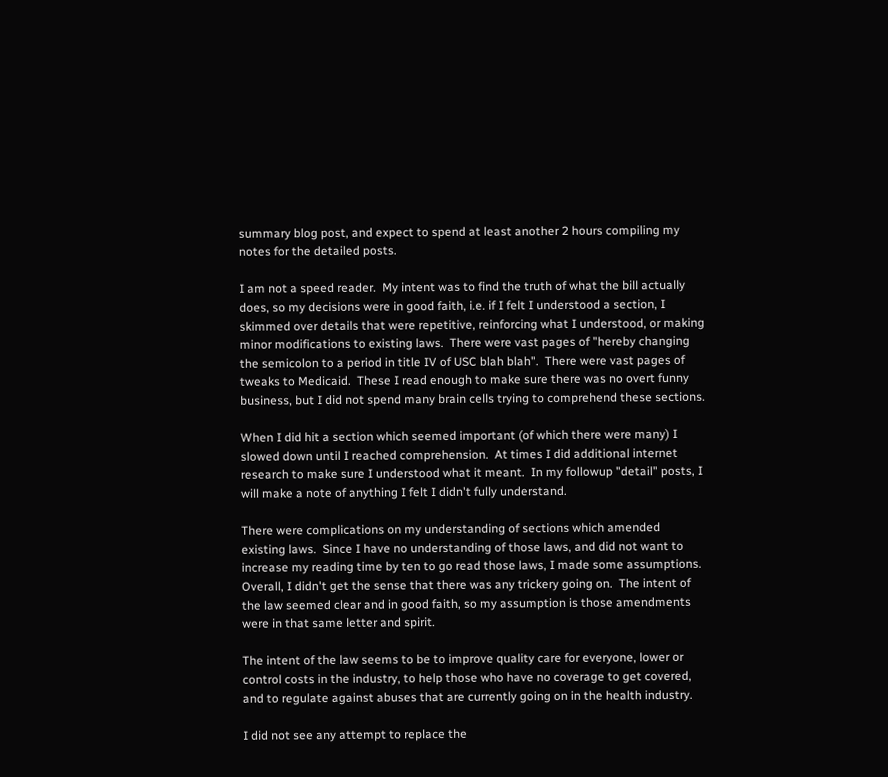summary blog post, and expect to spend at least another 2 hours compiling my notes for the detailed posts.

I am not a speed reader.  My intent was to find the truth of what the bill actually does, so my decisions were in good faith, i.e. if I felt I understood a section, I skimmed over details that were repetitive, reinforcing what I understood, or making minor modifications to existing laws.  There were vast pages of "hereby changing the semicolon to a period in title IV of USC blah blah".  There were vast pages of tweaks to Medicaid.  These I read enough to make sure there was no overt funny business, but I did not spend many brain cells trying to comprehend these sections.

When I did hit a section which seemed important (of which there were many) I slowed down until I reached comprehension.  At times I did additional internet research to make sure I understood what it meant.  In my followup "detail" posts, I will make a note of anything I felt I didn't fully understand.

There were complications on my understanding of sections which amended existing laws.  Since I have no understanding of those laws, and did not want to increase my reading time by ten to go read those laws, I made some assumptions.  Overall, I didn't get the sense that there was any trickery going on.  The intent of the law seemed clear and in good faith, so my assumption is those amendments were in that same letter and spirit.

The intent of the law seems to be to improve quality care for everyone, lower or control costs in the industry, to help those who have no coverage to get covered, and to regulate against abuses that are currently going on in the health industry.

I did not see any attempt to replace the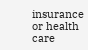insurance or health care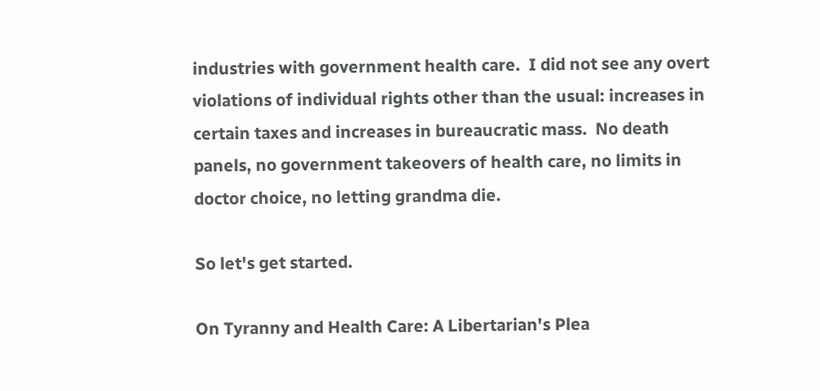industries with government health care.  I did not see any overt violations of individual rights other than the usual: increases in certain taxes and increases in bureaucratic mass.  No death panels, no government takeovers of health care, no limits in doctor choice, no letting grandma die.

So let's get started.

On Tyranny and Health Care: A Libertarian's Plea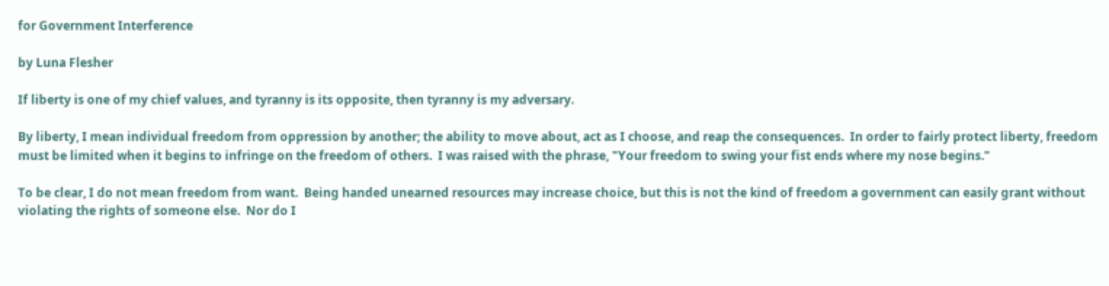for Government Interference

by Luna Flesher

If liberty is one of my chief values, and tyranny is its opposite, then tyranny is my adversary.

By liberty, I mean individual freedom from oppression by another; the ability to move about, act as I choose, and reap the consequences.  In order to fairly protect liberty, freedom must be limited when it begins to infringe on the freedom of others.  I was raised with the phrase, "Your freedom to swing your fist ends where my nose begins."

To be clear, I do not mean freedom from want.  Being handed unearned resources may increase choice, but this is not the kind of freedom a government can easily grant without violating the rights of someone else.  Nor do I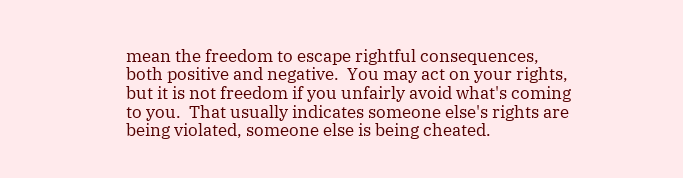mean the freedom to escape rightful consequences, both positive and negative.  You may act on your rights, but it is not freedom if you unfairly avoid what's coming to you.  That usually indicates someone else's rights are being violated, someone else is being cheated.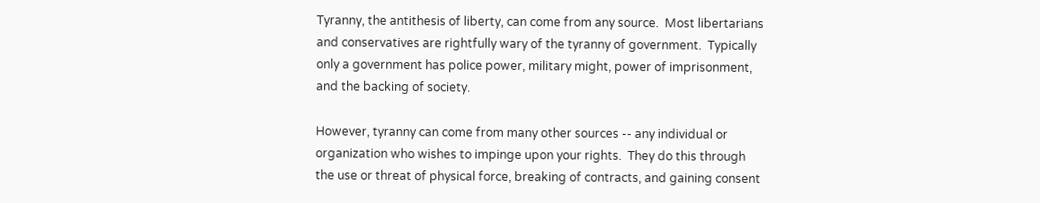Tyranny, the antithesis of liberty, can come from any source.  Most libertarians and conservatives are rightfully wary of the tyranny of government.  Typically only a government has police power, military might, power of imprisonment, and the backing of society.

However, tyranny can come from many other sources -- any individual or organization who wishes to impinge upon your rights.  They do this through the use or threat of physical force, breaking of contracts, and gaining consent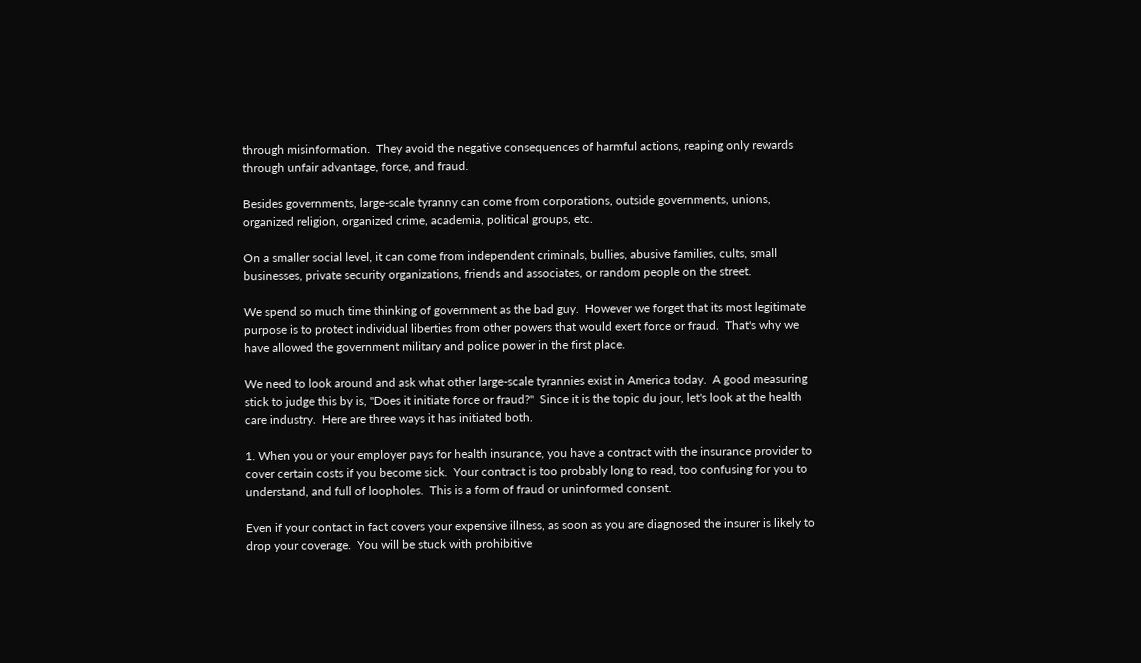through misinformation.  They avoid the negative consequences of harmful actions, reaping only rewards through unfair advantage, force, and fraud.

Besides governments, large-scale tyranny can come from corporations, outside governments, unions, organized religion, organized crime, academia, political groups, etc.

On a smaller social level, it can come from independent criminals, bullies, abusive families, cults, small businesses, private security organizations, friends and associates, or random people on the street.

We spend so much time thinking of government as the bad guy.  However we forget that its most legitimate purpose is to protect individual liberties from other powers that would exert force or fraud.  That's why we have allowed the government military and police power in the first place.

We need to look around and ask what other large-scale tyrannies exist in America today.  A good measuring stick to judge this by is, "Does it initiate force or fraud?"  Since it is the topic du jour, let's look at the health care industry.  Here are three ways it has initiated both.

1. When you or your employer pays for health insurance, you have a contract with the insurance provider to cover certain costs if you become sick.  Your contract is too probably long to read, too confusing for you to understand, and full of loopholes.  This is a form of fraud or uninformed consent.

Even if your contact in fact covers your expensive illness, as soon as you are diagnosed the insurer is likely to drop your coverage.  You will be stuck with prohibitive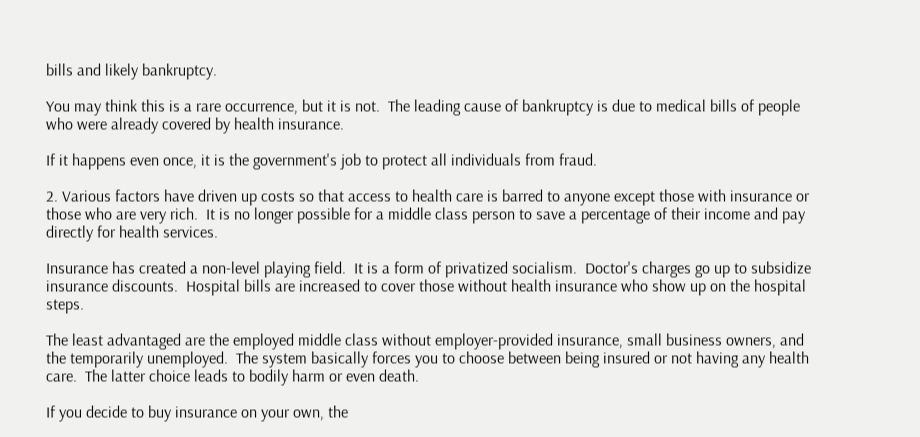bills and likely bankruptcy.

You may think this is a rare occurrence, but it is not.  The leading cause of bankruptcy is due to medical bills of people who were already covered by health insurance.

If it happens even once, it is the government's job to protect all individuals from fraud.

2. Various factors have driven up costs so that access to health care is barred to anyone except those with insurance or those who are very rich.  It is no longer possible for a middle class person to save a percentage of their income and pay directly for health services.

Insurance has created a non-level playing field.  It is a form of privatized socialism.  Doctor's charges go up to subsidize insurance discounts.  Hospital bills are increased to cover those without health insurance who show up on the hospital steps.

The least advantaged are the employed middle class without employer-provided insurance, small business owners, and the temporarily unemployed.  The system basically forces you to choose between being insured or not having any health care.  The latter choice leads to bodily harm or even death.

If you decide to buy insurance on your own, the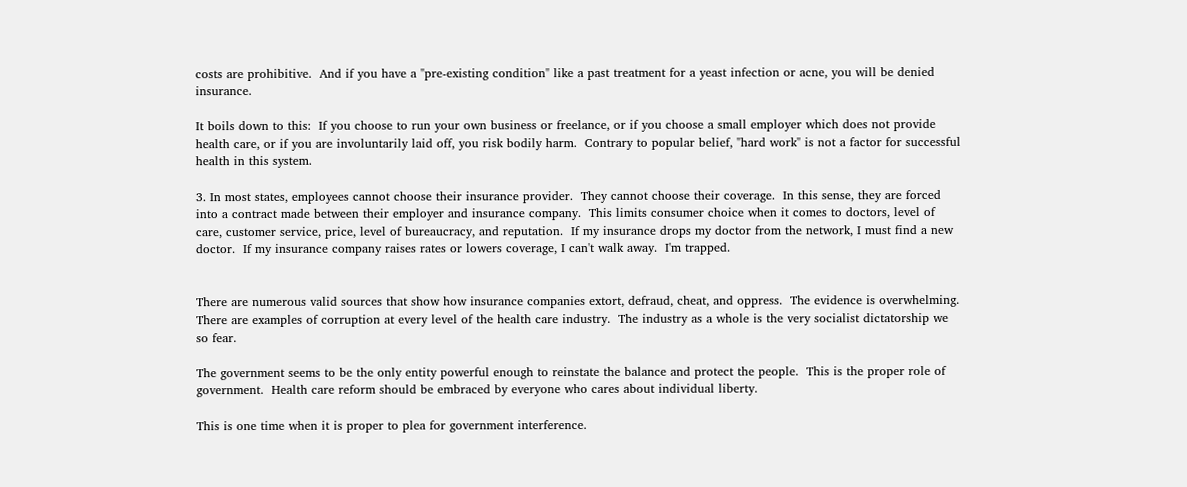costs are prohibitive.  And if you have a "pre-existing condition" like a past treatment for a yeast infection or acne, you will be denied insurance.

It boils down to this:  If you choose to run your own business or freelance, or if you choose a small employer which does not provide health care, or if you are involuntarily laid off, you risk bodily harm.  Contrary to popular belief, "hard work" is not a factor for successful health in this system.

3. In most states, employees cannot choose their insurance provider.  They cannot choose their coverage.  In this sense, they are forced into a contract made between their employer and insurance company.  This limits consumer choice when it comes to doctors, level of care, customer service, price, level of bureaucracy, and reputation.  If my insurance drops my doctor from the network, I must find a new doctor.  If my insurance company raises rates or lowers coverage, I can't walk away.  I'm trapped.


There are numerous valid sources that show how insurance companies extort, defraud, cheat, and oppress.  The evidence is overwhelming.  There are examples of corruption at every level of the health care industry.  The industry as a whole is the very socialist dictatorship we so fear.

The government seems to be the only entity powerful enough to reinstate the balance and protect the people.  This is the proper role of government.  Health care reform should be embraced by everyone who cares about individual liberty.

This is one time when it is proper to plea for government interference.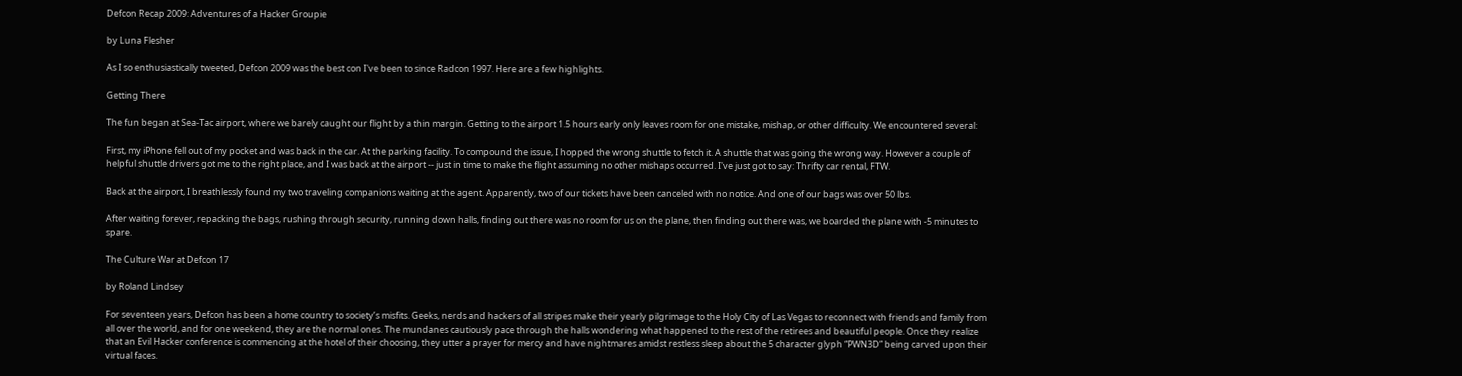Defcon Recap 2009: Adventures of a Hacker Groupie

by Luna Flesher

As I so enthusiastically tweeted, Defcon 2009 was the best con I've been to since Radcon 1997. Here are a few highlights.

Getting There

The fun began at Sea-Tac airport, where we barely caught our flight by a thin margin. Getting to the airport 1.5 hours early only leaves room for one mistake, mishap, or other difficulty. We encountered several:

First, my iPhone fell out of my pocket and was back in the car. At the parking facility. To compound the issue, I hopped the wrong shuttle to fetch it. A shuttle that was going the wrong way. However a couple of helpful shuttle drivers got me to the right place, and I was back at the airport -- just in time to make the flight assuming no other mishaps occurred. I've just got to say: Thrifty car rental, FTW.

Back at the airport, I breathlessly found my two traveling companions waiting at the agent. Apparently, two of our tickets have been canceled with no notice. And one of our bags was over 50 lbs.

After waiting forever, repacking the bags, rushing through security, running down halls, finding out there was no room for us on the plane, then finding out there was, we boarded the plane with -5 minutes to spare.

The Culture War at Defcon 17

by Roland Lindsey

For seventeen years, Defcon has been a home country to society’s misfits. Geeks, nerds and hackers of all stripes make their yearly pilgrimage to the Holy City of Las Vegas to reconnect with friends and family from all over the world, and for one weekend, they are the normal ones. The mundanes cautiously pace through the halls wondering what happened to the rest of the retirees and beautiful people. Once they realize that an Evil Hacker conference is commencing at the hotel of their choosing, they utter a prayer for mercy and have nightmares amidst restless sleep about the 5 character glyph “PWN3D” being carved upon their virtual faces.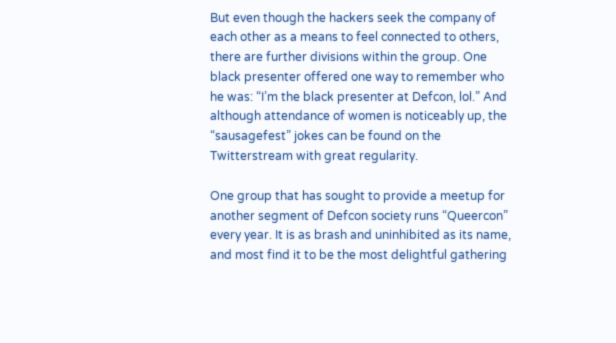But even though the hackers seek the company of each other as a means to feel connected to others, there are further divisions within the group. One black presenter offered one way to remember who he was: “I’m the black presenter at Defcon, lol.” And although attendance of women is noticeably up, the “sausagefest” jokes can be found on the Twitterstream with great regularity.

One group that has sought to provide a meetup for another segment of Defcon society runs “Queercon” every year. It is as brash and uninhibited as its name, and most find it to be the most delightful gathering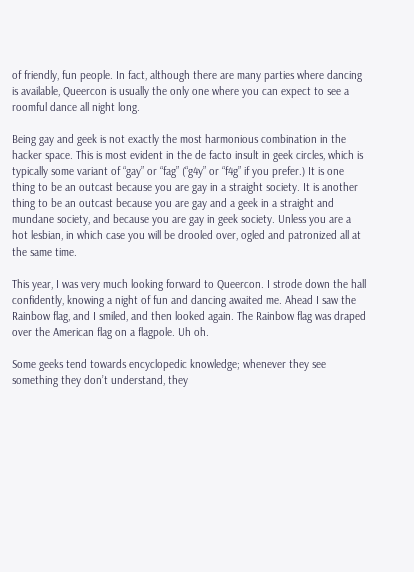of friendly, fun people. In fact, although there are many parties where dancing is available, Queercon is usually the only one where you can expect to see a roomful dance all night long.

Being gay and geek is not exactly the most harmonious combination in the hacker space. This is most evident in the de facto insult in geek circles, which is typically some variant of “gay” or “fag” (“g4y” or “f4g” if you prefer.) It is one thing to be an outcast because you are gay in a straight society. It is another thing to be an outcast because you are gay and a geek in a straight and mundane society, and because you are gay in geek society. Unless you are a hot lesbian, in which case you will be drooled over, ogled and patronized all at the same time.

This year, I was very much looking forward to Queercon. I strode down the hall confidently, knowing a night of fun and dancing awaited me. Ahead I saw the Rainbow flag, and I smiled, and then looked again. The Rainbow flag was draped over the American flag on a flagpole. Uh oh.

Some geeks tend towards encyclopedic knowledge; whenever they see something they don’t understand, they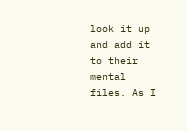look it up and add it to their mental files. As I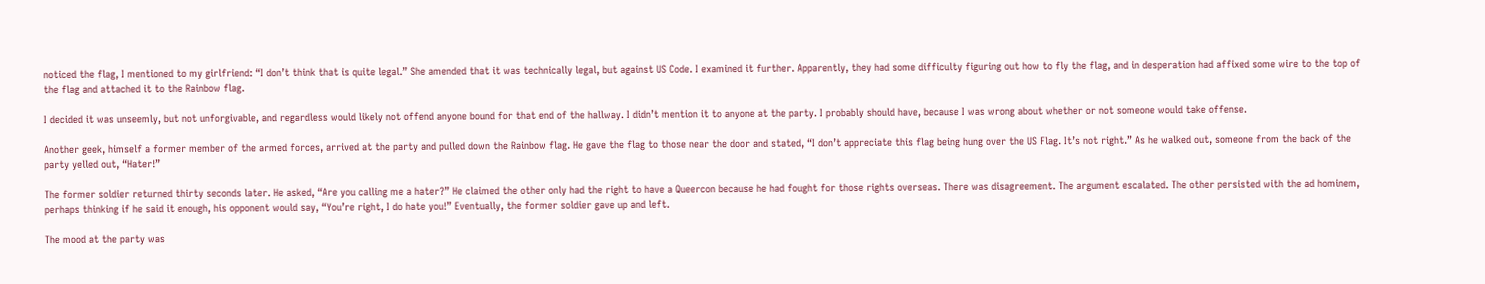noticed the flag, I mentioned to my girlfriend: “I don’t think that is quite legal.” She amended that it was technically legal, but against US Code. I examined it further. Apparently, they had some difficulty figuring out how to fly the flag, and in desperation had affixed some wire to the top of the flag and attached it to the Rainbow flag.

I decided it was unseemly, but not unforgivable, and regardless would likely not offend anyone bound for that end of the hallway. I didn’t mention it to anyone at the party. I probably should have, because I was wrong about whether or not someone would take offense.

Another geek, himself a former member of the armed forces, arrived at the party and pulled down the Rainbow flag. He gave the flag to those near the door and stated, “I don’t appreciate this flag being hung over the US Flag. It’s not right.” As he walked out, someone from the back of the party yelled out, “Hater!”

The former soldier returned thirty seconds later. He asked, “Are you calling me a hater?” He claimed the other only had the right to have a Queercon because he had fought for those rights overseas. There was disagreement. The argument escalated. The other persisted with the ad hominem, perhaps thinking if he said it enough, his opponent would say, “You’re right, I do hate you!” Eventually, the former soldier gave up and left.

The mood at the party was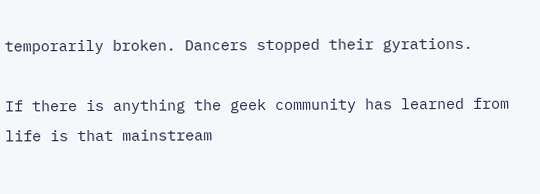temporarily broken. Dancers stopped their gyrations.

If there is anything the geek community has learned from life is that mainstream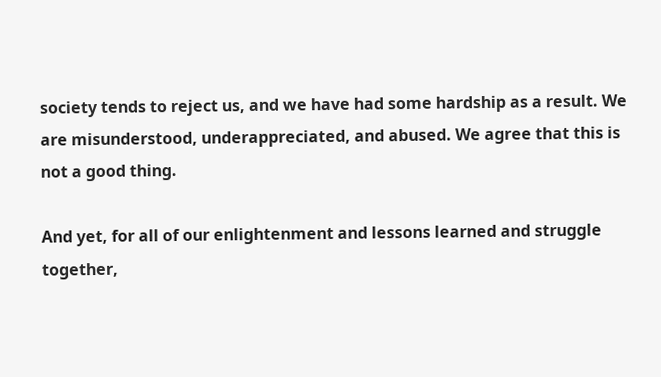society tends to reject us, and we have had some hardship as a result. We are misunderstood, underappreciated, and abused. We agree that this is not a good thing.

And yet, for all of our enlightenment and lessons learned and struggle together,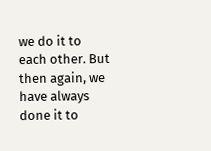we do it to each other. But then again, we have always done it to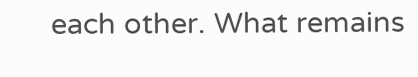each other. What remains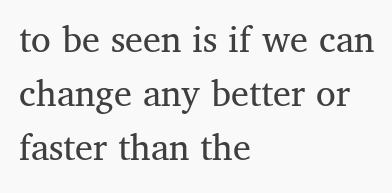to be seen is if we can change any better or faster than the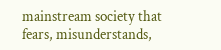mainstream society that fears, misunderstands,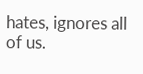hates, ignores all of us.